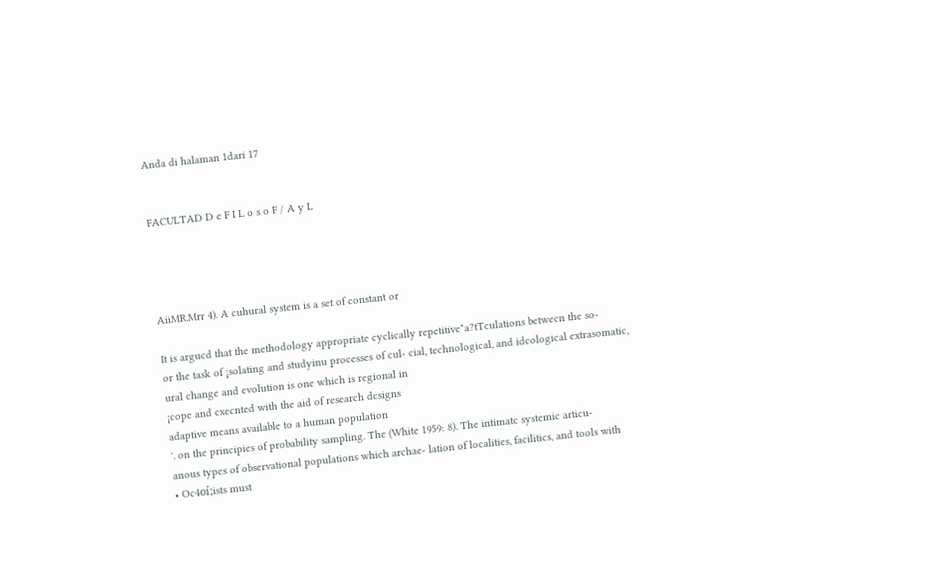Anda di halaman 1dari 17


FACULTAD D e F I L o s o F / A y L




AiiMR.Mrr 4). A cuhural system is a set of constant or

It is argucd that the methodology appropriate cyclically repetitive"a?tTculations betwecn the so-
or the task of ¡solating and studyinu processes of cul- cial, technological, and idcological extrasomatic,
ural change and evolution is one which is regional in
¡cope and cxecnted with the aid of research dcsigns
adaptive means available to a human population
'. on the principies of probability sampling. The (White 1959: 8). The intimatc systemic articu-
anous types of observational populations which archae- lation of localities, facilitics, and tools with
• Oc4oí;ists must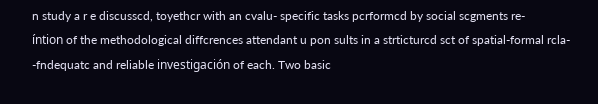n study a r e discusscd, toyethcr with an cvalu- specific tasks pcrformcd by social scgments re-
íntion of the methodological diffcrences attendant u pon sults in a strticturcd sct of spatial-formal rcla-
-fndequatc and reliable investigación of each. Two basic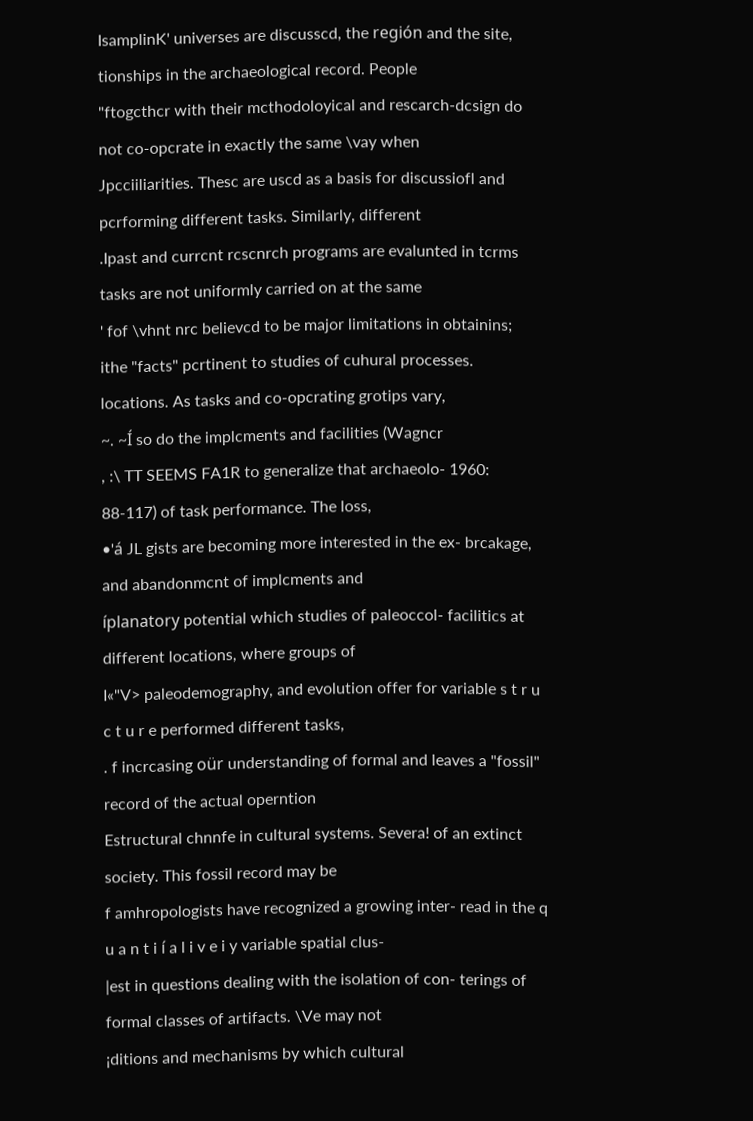IsamplinK' universes are discusscd, the región and the site, tionships in the archaeological record. People
"ftogcthcr with their mcthodoloyical and rescarch-dcsign do not co-opcrate in exactly the same \vay when
Jpcciiliarities. Thesc are uscd as a basis for discussiofl and pcrforming different tasks. Similarly, different
.Ipast and currcnt rcscnrch programs are evalunted in tcrms tasks are not uniformly carried on at the same
' fof \vhnt nrc believcd to be major limitations in obtainins;
ithe "facts" pcrtinent to studies of cuhural processes. locations. As tasks and co-opcrating grotips vary,
~. ~Í so do the implcments and facilities (Wagncr
, :\ TT SEEMS FA1R to generalize that archaeolo- 1960: 88-117) of task performance. The loss,
•'á JL gists are becoming more interested in the ex- brcakage, and abandonmcnt of implcments and
íplanatory potential which studies of paleoccol- facilitics at different locations, where groups of
I«"V> paleodemography, and evolution offer for variable s t r u c t u r e performed different tasks,
. f incrcasing oür understanding of formal and leaves a "fossil" record of the actual operntion
Estructural chnnfe in cultural systems. Severa! of an extinct society. This fossil record may be
f amhropologists have recognized a growing inter- read in the q u a n t i í a l i v e i y variable spatial clus-
|est in questions dealing with the isolation of con- terings of formal classes of artifacts. \Ve may not
¡ditions and mechanisms by which cultural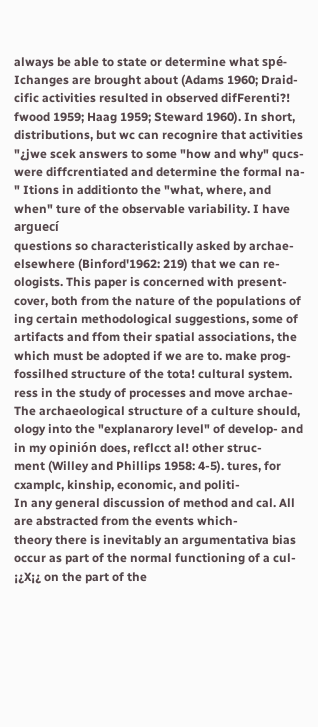always be able to state or determine what spé-
Ichanges are brought about (Adams 1960; Draid- cific activities resulted in observed difFerenti?!
fwood 1959; Haag 1959; Steward 1960). In short, distributions, but wc can recognire that activities
"¿jwe scek answers to some "how and why" qucs- were diffcrentiated and determine the formal na-
" Itions in additionto the "what, where, and when" ture of the observable variability. I have arguecí
questions so characteristically asked by archae- elsewhere (Binford'1962: 219) that we can re-
ologists. This paper is concerned with present- cover, both from the nature of the populations of
ing certain methodological suggestions, some of artifacts and ffom their spatial associations, the
which must be adopted if we are to. make prog- fossilhed structure of the tota! cultural system.
ress in the study of processes and move archae- The archaeological structure of a culture should,
ology into the "explanarory level" of develop- and in my opinión does, reflcct al! other struc-
ment (Willey and Phillips 1958: 4-5). tures, for cxamplc, kinship, economic, and politi-
In any general discussion of method and cal. All are abstracted from the events which-
theory there is inevitably an argumentativa bias occur as part of the normal functioning of a cul-
¡¿X¡¿ on the part of the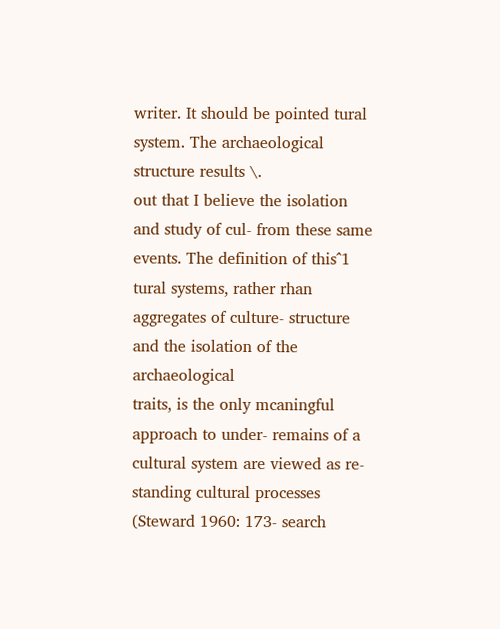writer. It should be pointed tural system. The archaeological structure results \.
out that I believe the isolation and study of cul- from these same events. The definition of this^1
tural systems, rather rhan aggregates of culture- structure and the isolation of the archaeological
traits, is the only mcaningful approach to under- remains of a cultural system are viewed as re-
standing cultural processes (Steward 1960: 173- search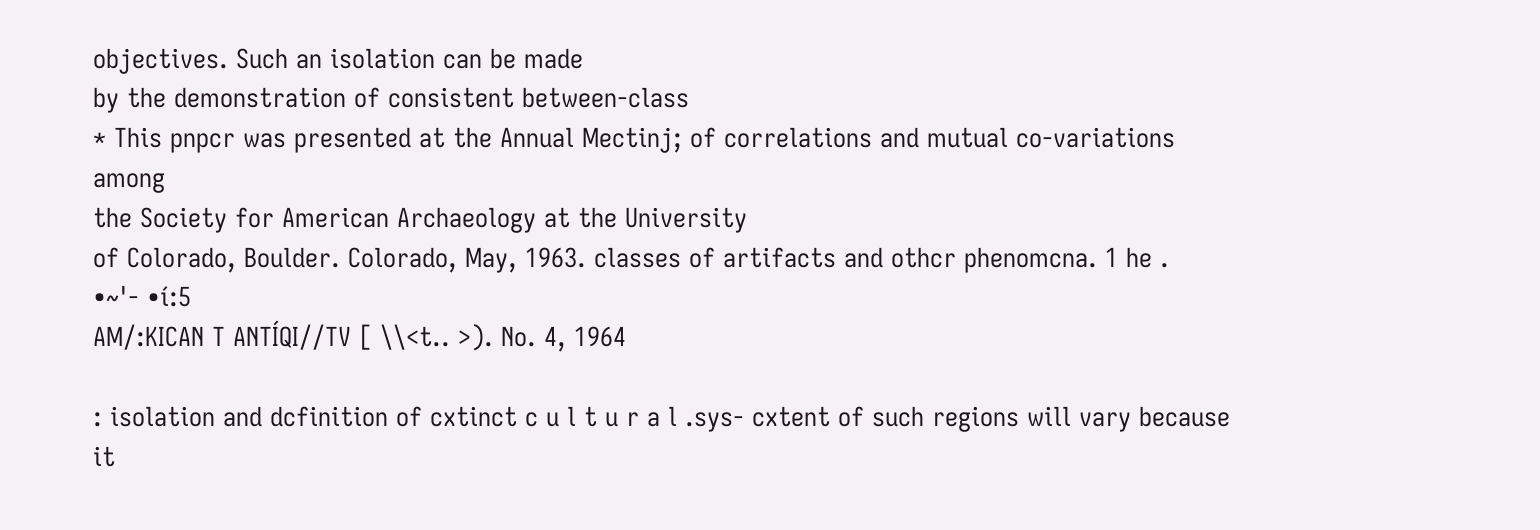objectives. Such an isolation can be made
by the demonstration of consistent between-class
* This pnpcr was presented at the Annual Mectinj; of correlations and mutual co-variations among
the Society for American Archaeology at the University
of Colorado, Boulder. Colorado, May, 1963. classes of artifacts and othcr phenomcna. 1 he .
•~'- •í:5
AM/:KICAN T ANTÍQI//TV [ \\<t.. >). No. 4, 1964

: isolation and dcfinition of cxtinct c u l t u r a l .sys- cxtent of such regions will vary because it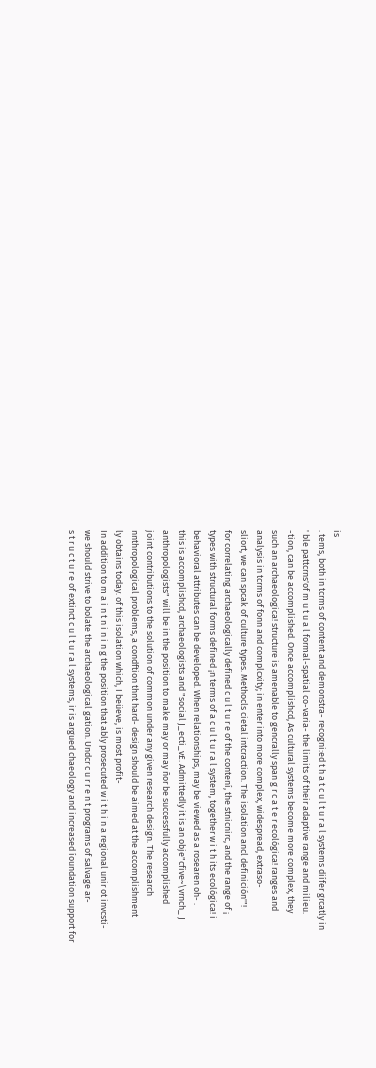is
. tems, both in tcrms of content and demonstra- recogni:ed t h a t c u l t u r a l systems diífer grcatly in
' ble pattcrns'of m u t u a l formal-spatial co-varia- the limits of their adaptive range and milieu.
-tion, can be accomplished. Once accomplishcd, As cultural systems become more complex, they
such an archaeologica! structure is amenable to gencrally span g r c a t e r ecológica! ranges and
analysis in tcrms of fonn and complcxity; in enter into more complex, widespread, extraso-
sliort, we can spcak of culture types. Methocls cietal intcraction. The isolation ancl definición'"!
for correlating archaeologically defined c u l t u r e of the contení, the stnicnirc, and the range of ¡
types with structural forms defined ¡n terms of a c u l t u r a l system, together w i t h its ecológica! i
behavioral attributes can be developed. When relationships, may be viewed as a rosearen oh- .
this is accomplishcd, archaeologists and "social J_ecti_v£. Admittedly it is an obje"cfive~\vrnch_ J
anthropologists" will be in the position to make may or may ñor be successfully accomplished
joint contributions to the solution of common under any given research design. The research
nnthropological problems, a condftion thnt hard- design should be aimed at the accomplishment
ly obtains today. of this isolation which, I beüeve, is most profit-
In addition to m a i n t n i n i n g the position that ably prosecuted w i t h i n a regional unir ot invcsti-
we should strive to bolate the archaeological gation. Undcr c u r r e n t programs of salvage ar-
s t r u c t u r e of extinct c u l t u r a l systems, ir is argued chaeology and increased íoundation support for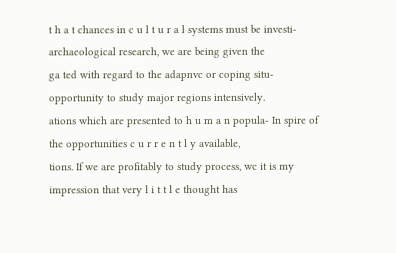t h a t chances in c u l t u r a l systems must be investi- archaeological research, we are being given the
ga ted with regard to the adapnvc or coping situ- opportunity to study major regions intensively.
ations which are presented to h u m a n popula- In spire of the opportunities c u r r e n t l y available,
tions. If we are profitably to study process, wc it is my impression that very l i t t l e thought has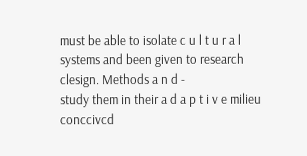must be able to isolate c u l t u r a l systems and been given to research clesign. Methods a n d -
study them in their a d a p t i v e milieu conccivcd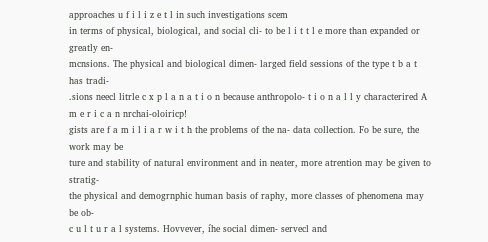approaches u f i l i z e t l in such investigations scem
in terms of physical, biological, and social cli- to be l i t t l e more than expanded or greatly en-
mcnsions. The physical and biological dimen- larged field sessions of the type t b a t has tradi-
.sions neecl litrle c x p l a n a t i o n because anthropolo- t i o n a l l y characterired A m e r i c a n nrchai-oloiricp!
gists are f a m i l i a r w i t h the problems of the na- data collection. Fo be sure, the work may be
ture and stability of natural environment and in neater, more atrention may be given to stratig-
the physical and demogrnphic human basis of raphy, more classes of phenomena may be ob-
c u l t u r a l systems. Hovvever, íhe social dimen- servecl and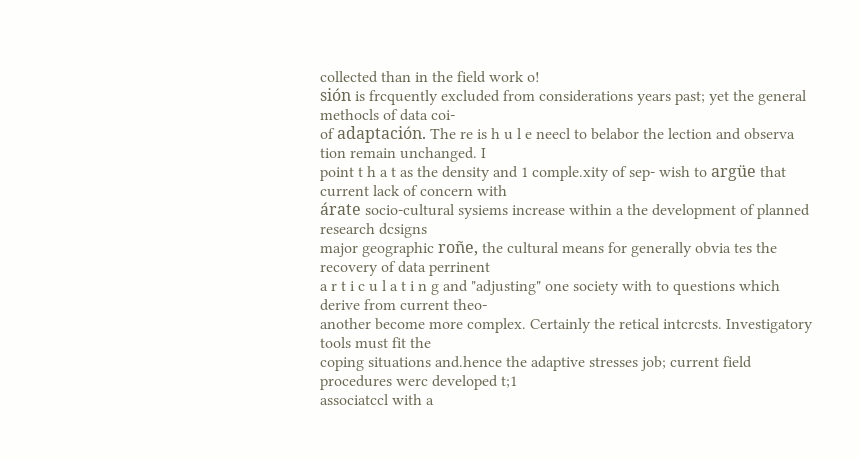collected than in the field work o!
sión is frcquently excluded from considerations years past; yet the general methocls of data coi-
of adaptación. The re is h u l e neecl to belabor the lection and observa tion remain unchanged. I
point t h a t as the density and 1 comple.xity of sep- wish to argüe that current lack of concern with
árate socio-cultural sysiems increase within a the development of planned research dcsigns
major geographic roñe, the cultural means for generally obvia tes the recovery of data perrinent
a r t i c u l a t i n g and "adjusting" one society with to questions which derive from current theo-
another become more complex. Certainly the retical intcrcsts. Investigatory tools must fit the
coping situations and.hence the adaptive stresses job; current field procedures werc developed t;1
associatccl with a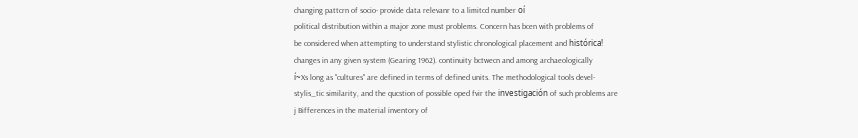changing pattcrn of socio- provide data relevanr to a limitcd number oí
political distribution within a major zone must problems. Concern has bcen with problems of
be considered when attempting to understand stylistic chronological placement and histórica!
changes in any given system (Gearing 1962). continuity bctwecn and among archaeologically
í~Xs long as "cultures" are defined in terms of defined units. The methodological tools devel-
stylis_tic similarity, and the qucstion of possible oped fvir the investigación of such problems are
j Bifferences in the material inventory of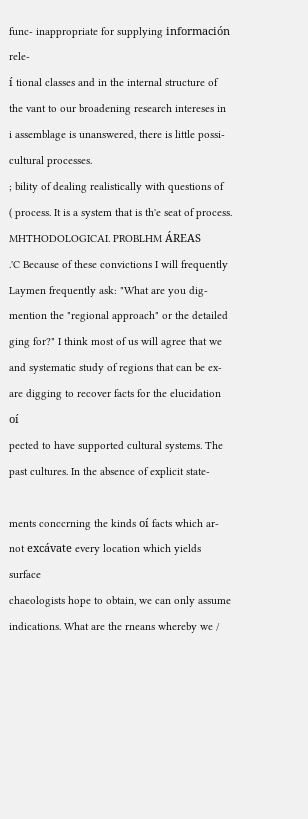func- inappropriate for supplying información rele-
í tional classes and in the internal structure of the vant to our broadening research intereses in
i assemblage is unanswered, there is little possi- cultural processes.
; bility of dealing realistically with questions of
( process. It is a system that is th'e seat of process. MHTHODOLOGICAI. PROBLHM ÁREAS
.'C Because of these convictions I will frequently Laymen frequently ask: "What are you dig-
mention the "regional approach" or the detailed ging for?" I think most of us will agree that we
and systematic study of regions that can be ex- are digging to recover facts for the elucidation oí
pected to have supported cultural systems. The past cultures. In the absence of explicit state-

ments conccrning the kinds oí facts which ar- not excávate every location which yields surface
chaeologists hope to obtain, we can only assume indications. What are the rneans whereby we /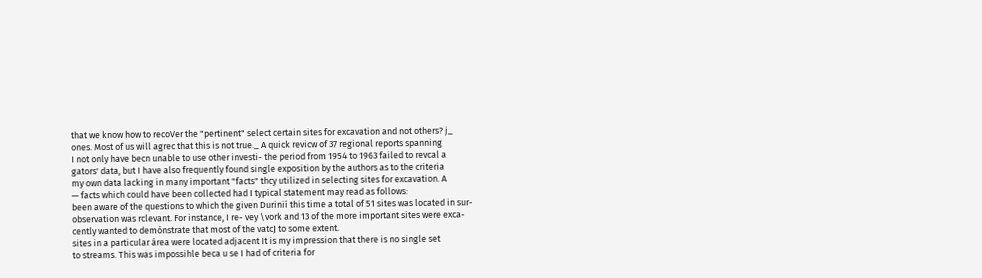that we know how to recoVer the "pertinent" select certain sites for excavation and not others? j_
ones. Most of us will agrec that this is not true._ A quick revicw of 37 regional reports spanning
I not only have becn unable to use other investi- the period from 1954 to 1963 failed to revcal a
gators' data, but I have also frequently found single exposition by the authors as to the criteria
my own data lacking in many important "facts" thcy utilized in selecting sites for excavation. A
— facts which could have been collected had I typical statement may read as follows:
been aware of the questions to which the given Durinií this time a total of 51 sites was located in sur-
observation was rclevant. For instance, I re- vey \vork and 13 of the more important sites were exca-
cently wanted to demónstrate that most of the vatcJ to some extent.
sites in a particular área were located adjacent It is my impression that there is no single set
to streams. This was impossihle beca u se I had of criteria for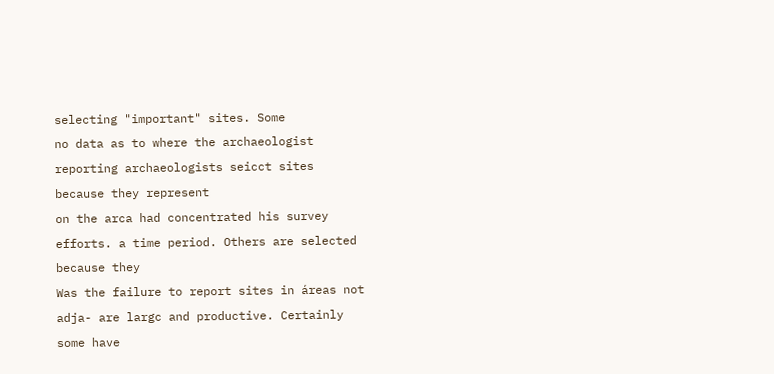selecting "important" sites. Some
no data as to where the archaeologist reporting archaeologists seicct sites because they represent
on the arca had concentrated his survey efforts. a time period. Others are selected because they
Was the failure to report sites in áreas not adja- are largc and productive. Certainly some have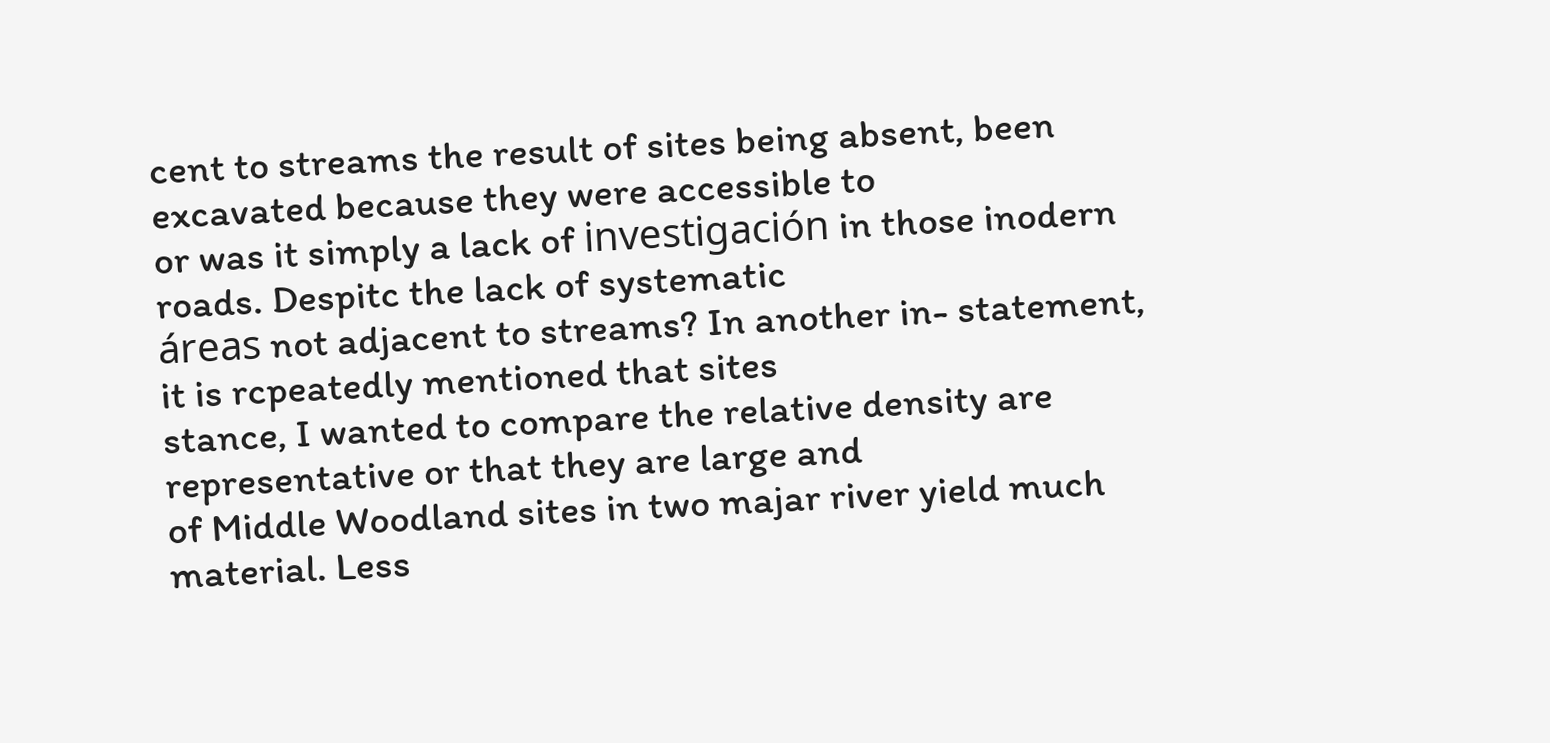cent to streams the result of sites being absent, been excavated because they were accessible to
or was it simply a lack of investigación in those inodern roads. Despitc the lack of systematic
áreas not adjacent to streams? In another in- statement, it is rcpeatedly mentioned that sites
stance, I wanted to compare the relative density are representative or that they are large and
of Middle Woodland sites in two majar river yield much material. Less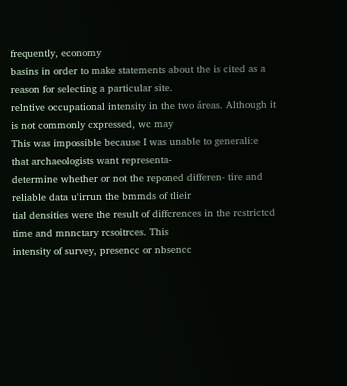frequently, economy
basins in order to make statements about the is cited as a reason for selecting a particular site.
relntive occupational intensity in the two áreas. Although it is not commonly cxpressed, wc may
This was impossible because I was unable to generali:e that archaeologists want representa-
determine whether or not the reponed differen- tire and reliable data u'irrun the bmmds of tlieir
tial densities were the result of diffcrences in the rcstrictcd time and mnnctary rcsoitrces. This
intensity of survey, presencc or nbsencc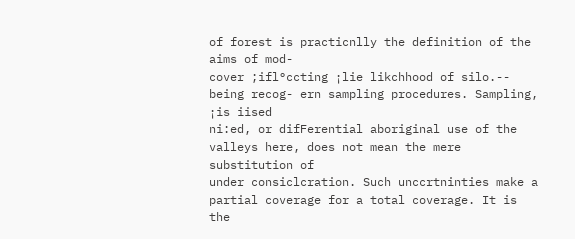of forest is practicnlly the definition of the aims of mod-
cover ;ifl°ccting ¡lie likchhood of silo.-- being recog- ern sampling procedures. Sampling, ¡is iised
ni:ed, or difFerential aboriginal use of the valleys here, does not mean the mere substitution of
under consiclcration. Such unccrtninties make a partial coverage for a total coverage. It is the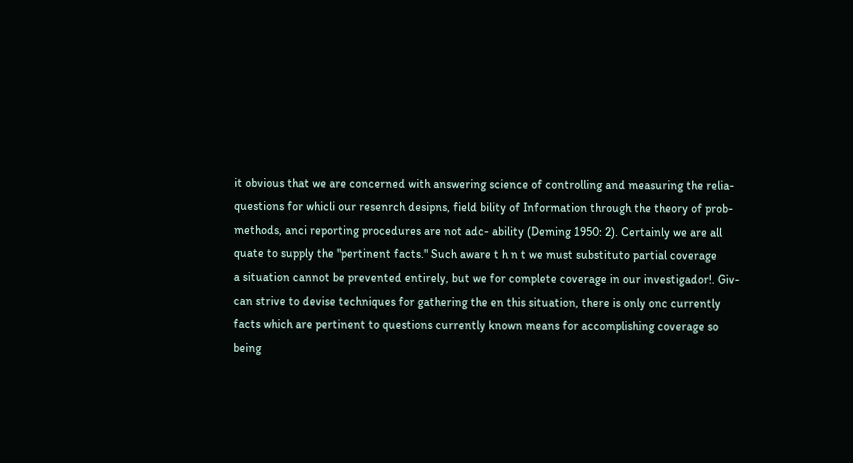it obvious that we are concerned with answering science of controlling and measuring the relia-
questions for whicli our resenrch desipns, field bility of Information through the theory of prob-
methods, anci reporting procedures are not adc- ability (Deming 1950: 2). Certainly we are all
quate to supply the "pertinent facts." Such aware t h n t we must substituto partial coverage
a situation cannot be prevented entirely, but we for complete coverage in our investigador!. Giv-
can strive to devise techniques for gathering the en this situation, there is only onc currently
facts which are pertinent to questions currently known means for accomplishing coverage so
being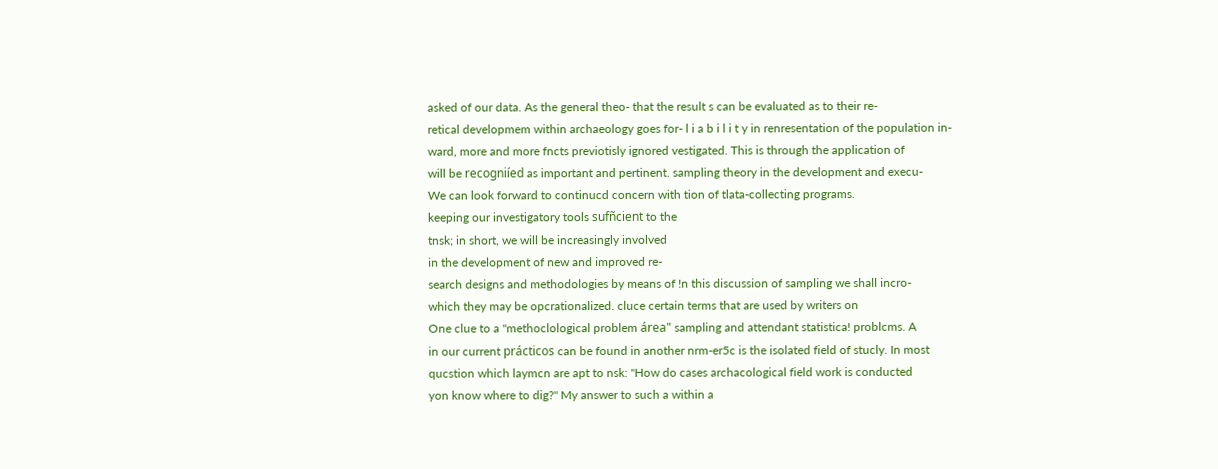asked of our data. As the general theo- that the result s can be evaluated as to their re-
retical developmem within archaeology goes for- l i a b i l i t y in renresentation of the population in-
ward, more and more fncts previotisly ignored vestigated. This is through the application of
will be recogniíed as important and pertinent. sampling theory in the development and execu-
We can look forward to continucd concern with tion of tlata-collecting programs.
keeping our investigatory tools sufñcient to the
tnsk; in short, we will be increasingly involved
in the development of new and improved re-
search designs and methodologies by means of !n this discussion of sampling we shall incro-
which they may be opcrationalized. cluce certain terms that are used by writers on
One clue to a "methoclological problem área" sampling and attendant statistica! problcms. A
in our current prácticos can be found in another nrm-er5c is the isolated field of stucly. In most
qucstion which laymcn are apt to nsk: "How do cases archacological field work is conducted
yon know where to dig?" My answer to such a within a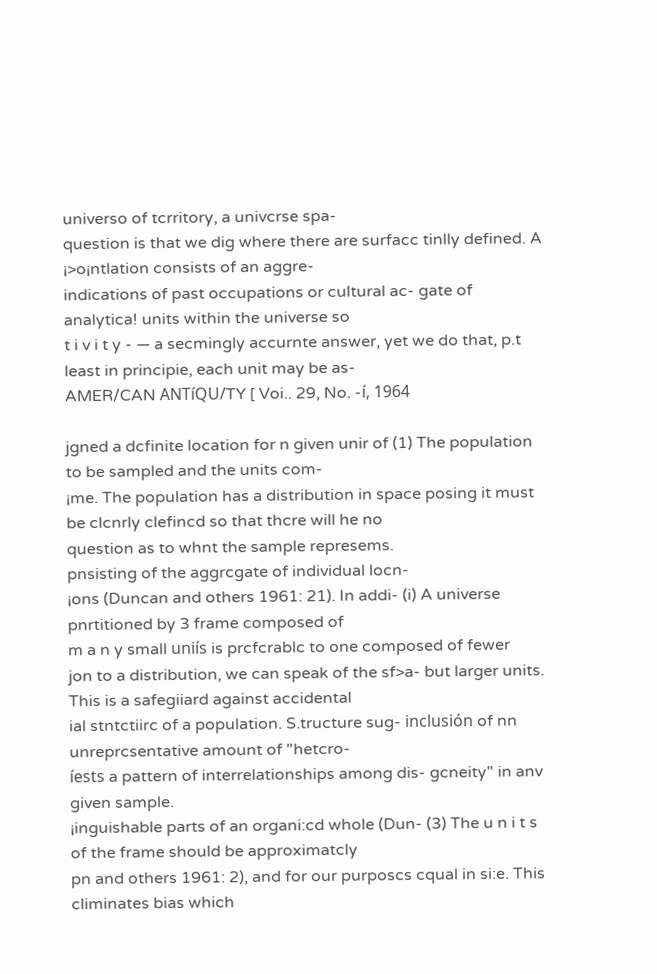universo of tcrritory, a univcrse spa-
question is that we dig where there are surfacc tinlly defined. A ¡>o¡ntlation consists of an aggre-
indications of past occupations or cultural ac- gate of analytica! units within the universe so
t i v i t y - — a secmingly accurnte answer, yet we do that, p.t least in principie, each unit may be as-
AMER/CAN ANTíQU/TY [ Voi.. 29, No. -í, 1964

jgned a dcfinite location for n given unir of (1) The population to be sampled and the units com-
¡me. The population has a distribution in space posing it must be clcnrly clefincd so that thcre will he no
question as to whnt the sample represems.
pnsisting of the aggrcgate of individual locn-
¡ons (Duncan and others 1961: 21). In addi- (i) A universe pnrtitioned by 3 frame composed of
m a n y small uniís is prcfcrablc to one composed of fewer
jon to a distribution, we can speak of the sf>a- but larger units. This is a safegiiard against accidental
ial stntctiirc of a population. S.tructure sug- inclusión of nn unreprcsentative amount of "hetcro-
íests a pattern of interrelationships among dis- gcneity" in anv given sample.
¡inguishable parts of an organi:cd whole (Dun- (3) The u n i t s of the frame should be approximatcly
pn and others 1961: 2), and for our purposcs cqual in si:e. This climinates bias which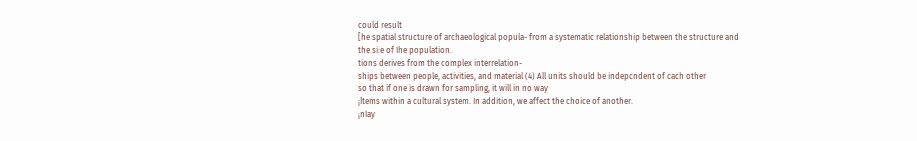could result
[he spatial structure of archaeological popula- from a systematic relationship between the structure and
the si:e of íhe population.
tions derives from the complex interrelation-
ships between people, activities, and material (4) All units should be indepcndent of cach other
so that if one is drawn for sampling, it will in no way
¡Ítems within a cultural system. In addition, we affect the choice of another.
¡níay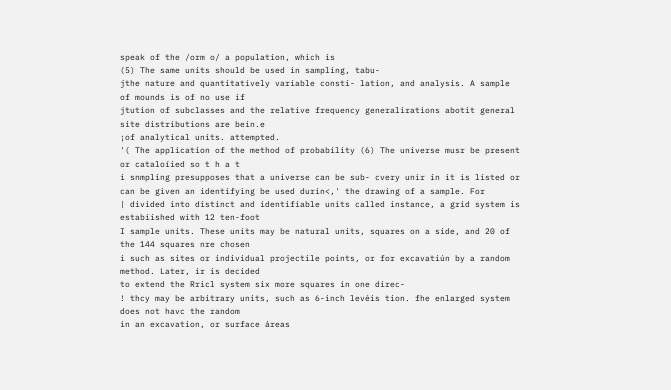speak of the /orm o/ a population, which is
(5) The same units should be used in sampling, tabu-
jthe nature and quantitatively variable consti- lation, and analysis. A sample of mounds is of no use if
jtution of subclasses and the relative frequency generalirations abotit general site distributions are bein.e
¡of analytical units. attempted.
'( The application of the method of probability (6) The universe musr be present or cataloíied so t h a t
i snmpling presupposes that a universe can be sub- cvery unir in it is listed or can be given an identifying be used durin<,' the drawing of a sample. For
| divided into distinct and identifiable units called instance, a grid system is estabiished with 12 ten-foot
I sample units. These units may be natural units, squares on a side, and 20 of the 144 squares nre chosen
i such as sites or individual projectile points, or for excavatiún by a random method. Later, ir is decided
to extend the Rricl system six more squares in one direc-
! thcy may be arbitrary units, such as 6-inch levéis tion. fhe enlarged system does not havc the random
in an excavation, or surface áreas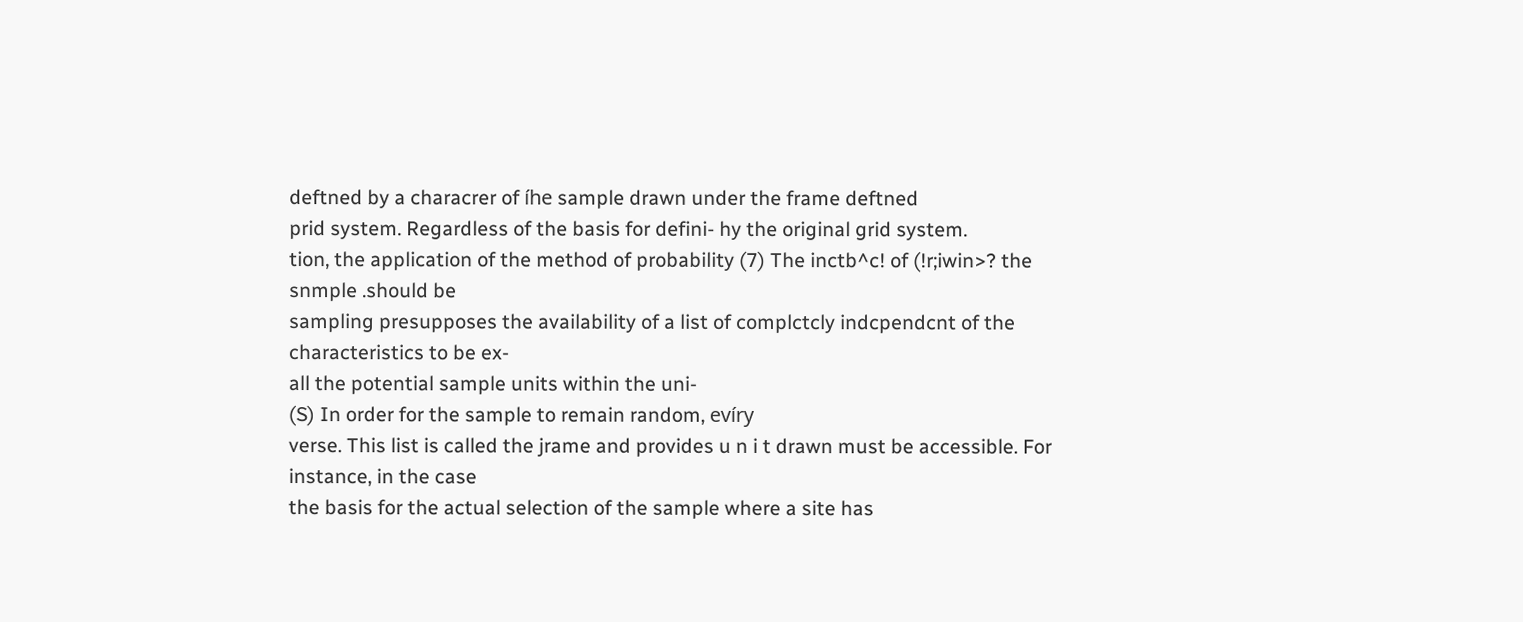deftned by a characrer of íhe sample drawn under the frame deftned
prid system. Regardless of the basis for defini- hy the original grid system.
tion, the application of the method of probability (7) The inctb^c! of (!r;iwin>? the snmple .should be
sampling presupposes the availability of a list of complctcly indcpendcnt of the characteristics to be ex-
all the potential sample units within the uni-
(S) In order for the sample to remain random, evíry
verse. This list is called the jrame and provides u n i t drawn must be accessible. For instance, in the case
the basis for the actual selection of the sample where a site has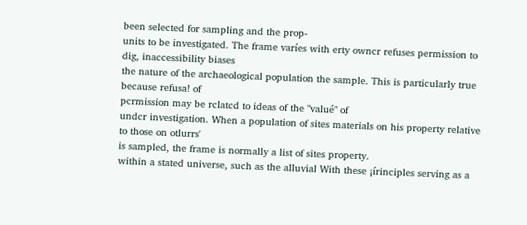been selected for sampling and the prop-
units to be investigated. The frame varíes with erty owncr refuses permission to dig, inaccessibility biases
the nature of the archaeological population the sample. This is particularly true because refusa! of
pcrmission may be rclatcd to ideas of the "valué" of
undcr investigation. When a population of sites materials on his property relative to those on otlurrs'
is sampled, the frame is normally a list of sites property.
within a stated universe, such as the alluvial With these ¡írinciples serving as a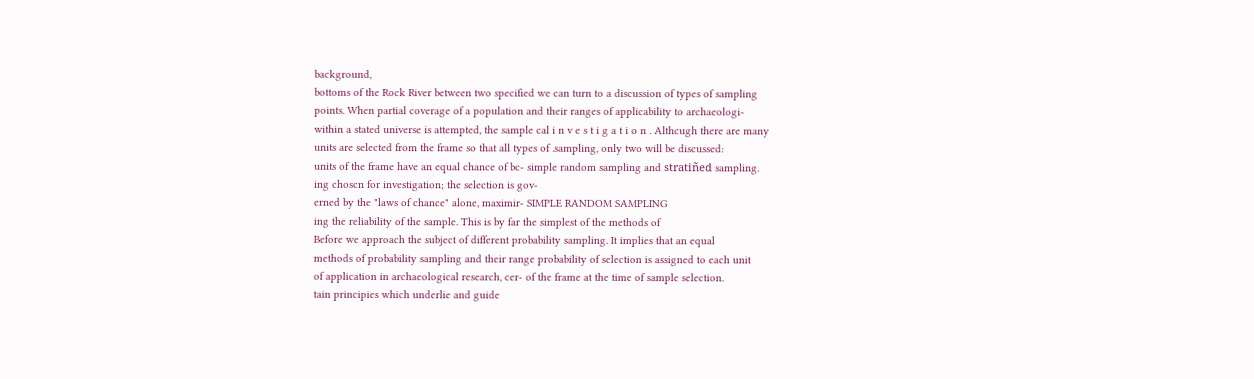background,
bottoms of the Rock River between two specified we can turn to a discussion of types of sampling
points. When partial coverage of a population and their ranges of applicability to archaeologi-
within a stated universe is attempted, the sample cal i n v e s t i g a t i o n . Althcugh there are many
units are selected from the frame so that all types of .sampling, only two will be discussed:
units of the frame have an equal chance of bc- simple random sampling and stratiñed sampling.
ing choscn for investigation; the selection is gov-
erned by the "laws of chance" alone, maximir- SIMPLE RANDOM SAMPLING
ing the reliability of the sample. This is by far the simplest of the methods of
Before we approach the subject of different probability sampling. It implies that an equal
methods of probability sampling and their range probability of selection is assigned to each unit
of application in archaeological research, cer- of the frame at the time of sample selection.
tain principies which underlie and guide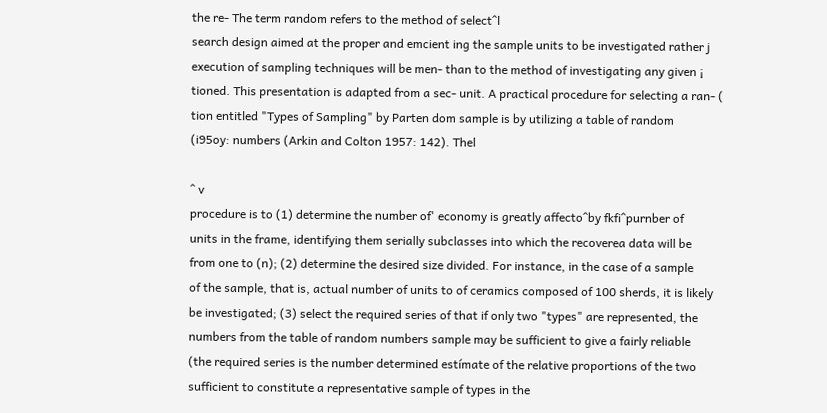the re- The term random refers to the method of select^l
search design aimed at the proper and emcient ing the sample units to be investigated rather j
execution of sampling techniques will be men- than to the method of investigating any given ¡
tioned. This presentation is adapted from a sec- unit. A practical procedure for selecting a ran- (
tion entitled "Types of Sampling" by Parten dom sample is by utilizing a table of random
(i95oy: numbers (Arkin and Colton 1957: 142). Thel

^ v
procedure is to (1) determine the number of' economy is greatly affecto^by fkfi^purnber of
units in the frame, identifying them serially subclasses into which the recoverea data will be
from one to (n); (2) determine the desired size divided. For instance, in the case of a sample
of the sample, that is, actual number of units to of ceramics composed of 100 sherds, it is likely
be investigated; (3) select the required series of that if only two "types" are represented, the
numbers from the table of random numbers sample may be sufficient to give a fairly reliable
(the required series is the number determined estímate of the relative proportions of the two
sufficient to constitute a representative sample of types in the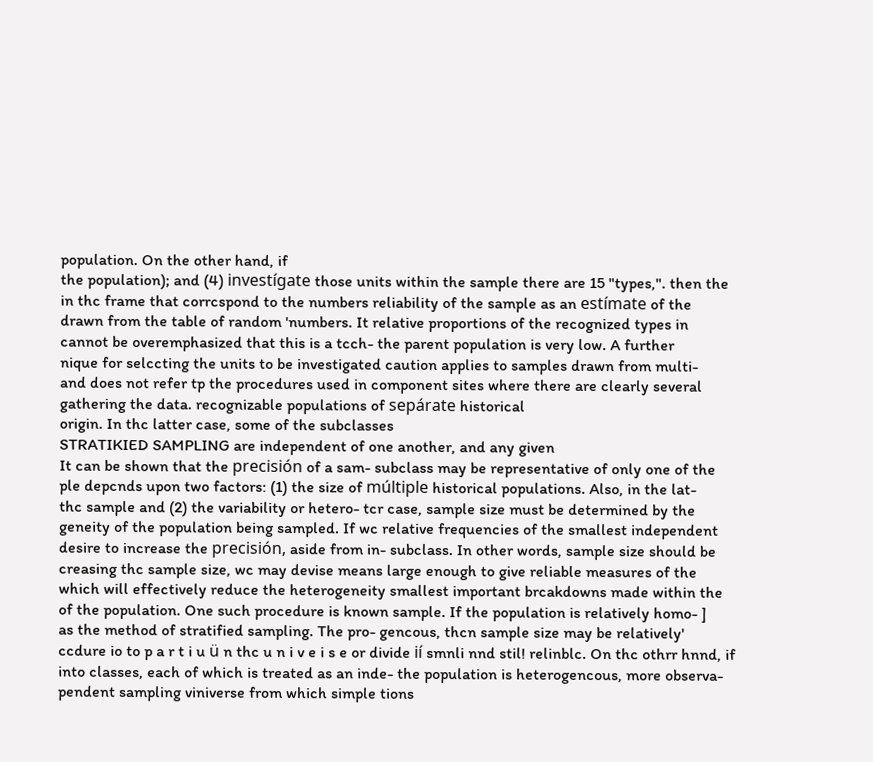population. On the other hand, if
the population); and (4) investígate those units within the sample there are 15 "types,". then the
in thc frame that corrcspond to the numbers reliability of the sample as an estímate of the
drawn from the table of random 'numbers. It relative proportions of the recognized types in
cannot be overemphasized that this is a tcch- the parent population is very low. A further
nique for selccting the units to be investigated caution applies to samples drawn from multi-
and does not refer tp the procedures used in component sites where there are clearly several
gathering the data. recognizable populations of sepárate historical
origin. In thc latter case, some of the subclasses
STRATIKIED SAMPLING are independent of one another, and any given
It can be shown that the precisión of a sam- subclass may be representative of only one of the
ple depcnds upon two factors: (1) the size of múltiple historical populations. Also, in the lat-
thc sample and (2) the variability or hetero- tcr case, sample size must be determined by the
geneity of the population being sampled. If wc relative frequencies of the smallest independent
desire to increase the precisión, aside from in- subclass. In other words, sample size should be
creasing thc sample size, wc may devise means large enough to give reliable measures of the
which will effectively reduce the heterogeneity smallest important brcakdowns made within the
of the population. One such procedure is known sample. If the population is relatively homo- ]
as the method of stratified sampling. The pro- gencous, thcn sample size may be relatively'
ccdure io to p a r t i u ü n thc u n i v e i s e or divide ií smnli nnd stil! relinblc. On thc othrr hnnd, if
into classes, each of which is treated as an inde- the population is heterogencous, more observa-
pendent sampling viniverse from which simple tions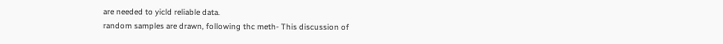are needed to yicld reliable data.
random samples are drawn, following thc meth- This discussion of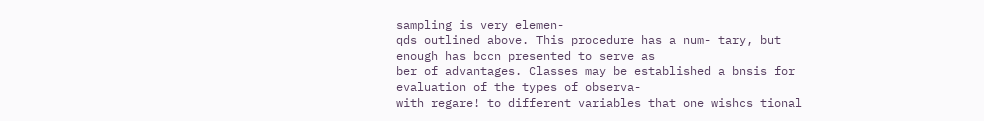sampling is very elemen-
qds outlined above. This procedure has a num- tary, but enough has bccn presented to serve as
ber of advantages. Classes may be established a bnsis for evaluation of the types of observa-
with regare! to different variables that one wishcs tional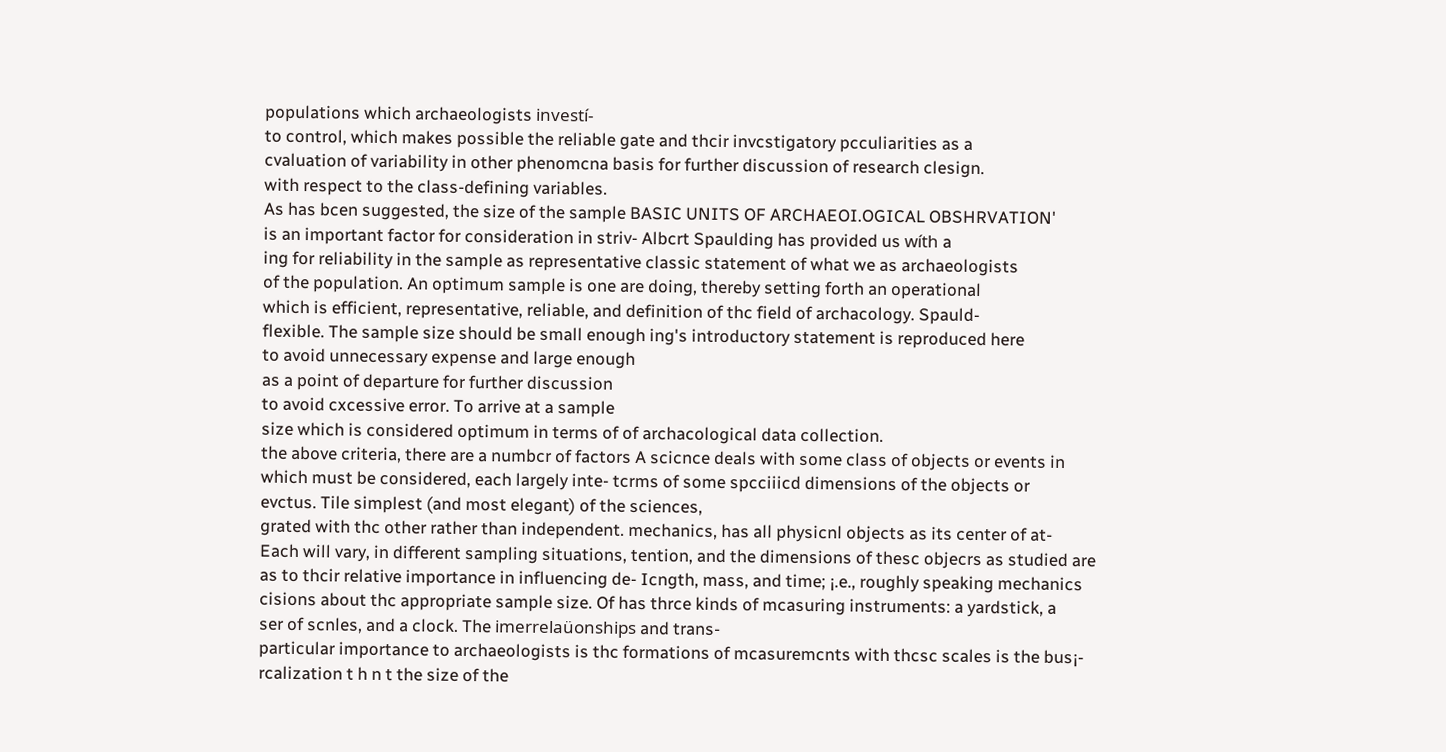populations which archaeologists investí-
to control, which makes possible the reliable gate and thcir invcstigatory pcculiarities as a
cvaluation of variability in other phenomcna basis for further discussion of research clesign.
with respect to the class-defining variables.
As has bcen suggested, the size of the sample BASIC UNITS OF ARCHAEOI.OGICAL OBSHRVATION'
is an important factor for consideration in striv- Albcrt Spaulding has provided us wíth a
ing for reliability in the sample as representative classic statement of what we as archaeologists
of the population. An optimum sample is one are doing, thereby setting forth an operational
which is efficient, representative, reliable, and definition of thc field of archacology. Spauld-
flexible. The sample size should be small enough ing's introductory statement is reproduced here
to avoid unnecessary expense and large enough
as a point of departure for further discussion
to avoid cxcessive error. To arrive at a sample
size which is considered optimum in terms of of archacological data collection.
the above criteria, there are a numbcr of factors A scicnce deals with some class of objects or events in
which must be considered, each largely inte- tcrms of some spcciiicd dimensions of the objects or
evctus. Tile simplest (and most elegant) of the sciences,
grated with thc other rather than independent. mechanics, has all physicnl objects as its center of at-
Each will vary, in different sampling situations, tention, and the dimensions of thesc objecrs as studied are
as to thcir relative importance in influencing de- Icngth, mass, and time; ¡.e., roughly speaking mechanics
cisions about thc appropriate sample size. Of has thrce kinds of mcasuring instruments: a yardstick, a
ser of scnles, and a clock. The imerrelaüonships and trans-
particular importance to archaeologists is thc formations of mcasuremcnts with thcsc scales is the bus¡-
rcalization t h n t the size of the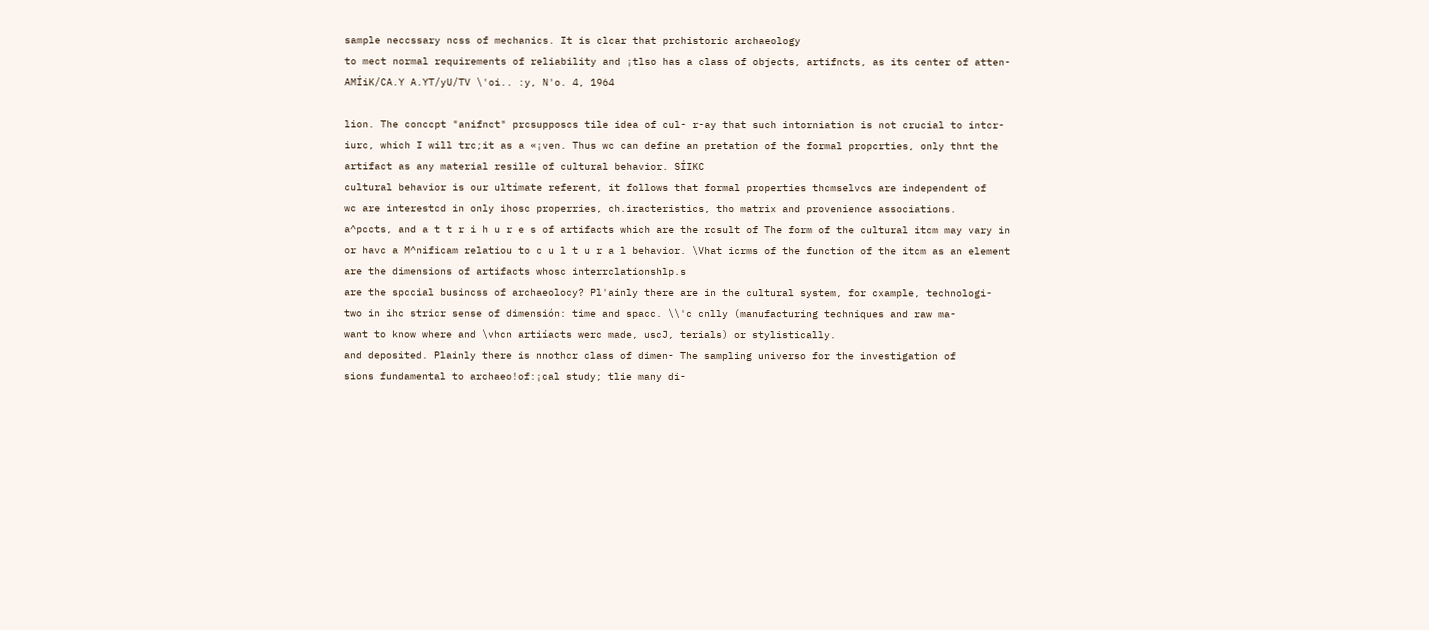sample neccssary ncss of mechanics. It is clcar that prchistoric archaeology
to mect normal requirements of reliability and ¡tlso has a class of objects, artifncts, as its center of atten-
AMÍiK/CA.Y A.YT/yU/TV \'oi.. :y, N'o. 4, 1964

lion. The conccpt "anifnct" prcsupposcs tile idea of cul- r-ay that such intorniation is not crucial to intcr-
iurc, which I will trc;it as a «¡ven. Thus wc can define an pretation of the formal propcrties, only thnt the
artifact as any material resille of cultural behavior. SÍIKC
cultural behavior is our ultímate referent, it follows that formal properties thcmselvcs are independent of
wc are interestcd in only ihosc properries, ch.iracteristics, tho matrix and provenience associations.
a^pccts, and a t t r i h u r e s of artifacts which are the rcsult of The form of the cultural itcm may vary in
or havc a M^nificam relatiou to c u l t u r a l behavior. \Vhat icrms of the function of the itcm as an element
are the dimensions of artifacts whosc interrclationshlp.s
are the spccial busincss of archaeolocy? Pl'ainly there are in the cultural system, for cxample, technologi-
two in ihc stricr sense of dimensión: time and spacc. \\'c cnlly (manufacturing techniques and raw ma-
want to know where and \vhcn artiíacts werc made, uscJ, terials) or stylistically.
and deposited. Plainly there is nnothcr class of dimen- The sampling universo for the investigation of
sions fundamental to archaeo!of:¡cal study; tlie many di-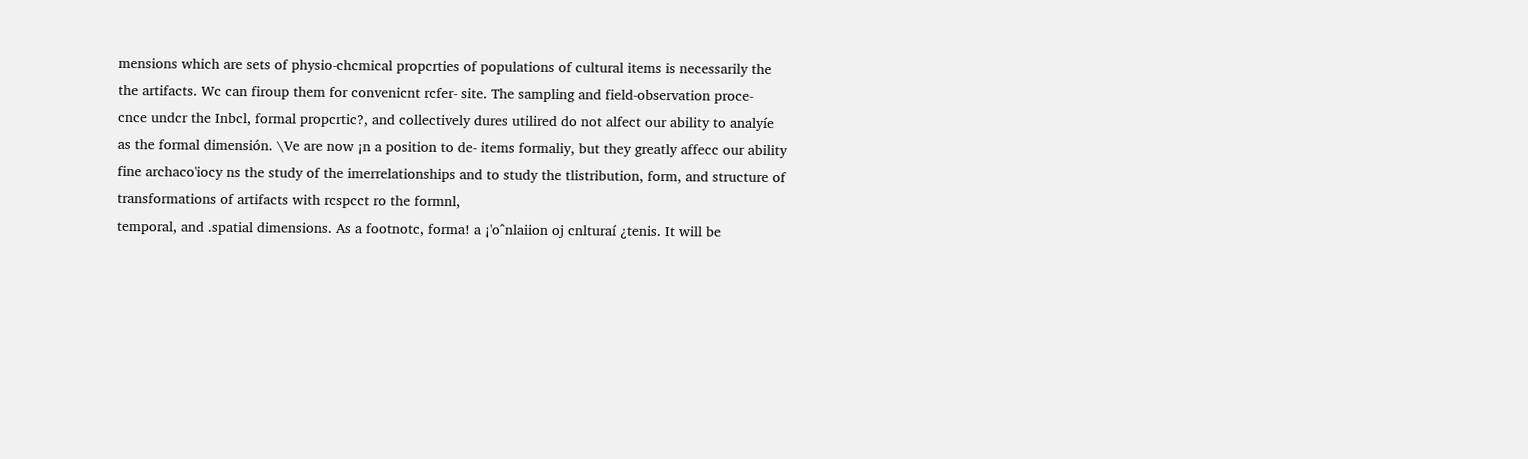mensions which are sets of physio-chcmical propcrties of populations of cultural items is necessarily the
the artifacts. Wc can firoup them for convenicnt rcfer- site. The sampling and field-observation proce-
cnce undcr the Inbcl, formal propcrtic?, and collectively dures utilired do not alfect our ability to analyíe
as the formal dimensión. \Ve are now ¡n a position to de- items formaliy, but they greatly affecc our ability
fine archaco'iocy ns the study of the imerrelationships and to study the tlistribution, form, and structure of
transformations of artifacts with rcspcct ro the formnl,
temporal, and .spatial dimensions. As a footnotc, forma! a ¡'o^nlaiion oj cnlturaí ¿tenis. It will be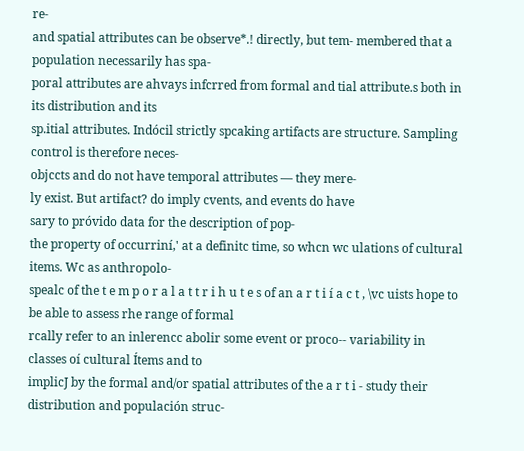re-
and spatial attributes can be observe*.! directly, but tem- membered that a population necessarily has spa-
poral attributes are ahvays infcrred from formal and tial attribute.s both in its distribution and its
sp.itial attributes. Indócil strictly spcaking artifacts are structure. Sampling control is therefore neces-
objccts and do not have temporal attributes — they mere-
ly exist. But artifact? do imply cvents, and events do have
sary to próvido data for the description of pop-
the property of occurriní,' at a definitc time, so whcn wc ulations of cultural items. Wc as anthropolo-
spealc of the t e m p o r a l a t t r i h u t e s of an a r t i í a c t , \vc uists hope to be able to assess rhe range of formal
rcally refer to an inlerencc abolir some event or proco-- variability in classes oí cultural Ítems and to
implicJ by the formal and/or spatial attributes of the a r t i - study their distribution and populación struc-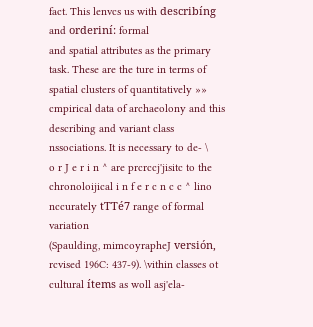fact. This lenvcs us with describíng and orderiní: formal
and spatial attributes as the primary task. These are the ture in terms of spatial clusters of quantitatively »»
cmpirical data of archaeolony and this describing and variant class nssociations. It is necessary to de- \
o r J e r i n ^ are prcrccj'jisitc to the chronoloijical i n f e r c n c c ^ lino nccurately tTTé7 range of formal variation
(Spaulding, mimcoyrapheJ versión, rcvised 196C: 437-9). \vithin classes ot cultural ítems as woll asj'ela-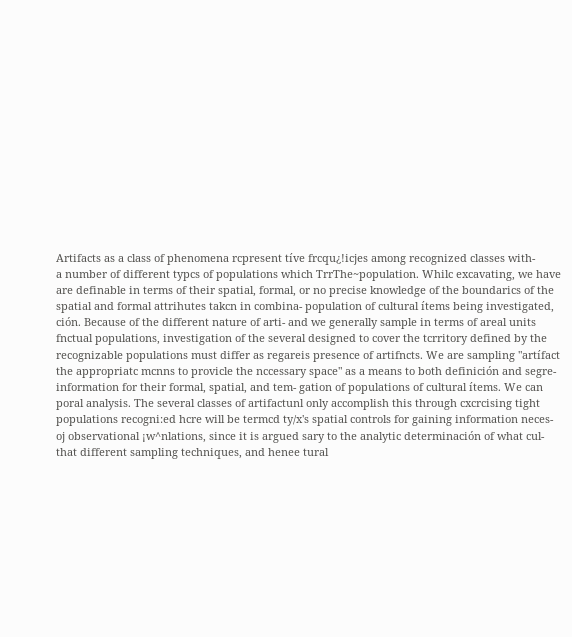Artifacts as a class of phenomena rcpresent tíve frcqu¿!icjes among recognized classes with-
a number of different typcs of populations which TrrThe~population. Whilc excavating, we have
are definable in terms of their spatial, formal, or no precise knowledge of the boundarics of the
spatial and formal attrihutes takcn in combina- population of cultural ítems being investigated,
ción. Because of the different nature of arti- and we generally sample in terms of areal units
fnctual populations, investigation of the several designed to cover the tcrritory defined by the
recognizable populations must differ as regareis presence of artifncts. We are sampling "artífact
the appropriatc mcnns to provicle the nccessary space" as a means to both definición and segre-
information for their formal, spatial, and tem- gation of populations of cultural ítems. We can
poral analysis. The several classes of artifactunl only accomplish this through cxcrcising tight
populations recogni:ed hcre will be termcd ty/x's spatial controls for gaining information neces-
oj observational ¡w^nlations, since it is argued sary to the analytic determinación of what cul-
that different sampling techniques, and henee tural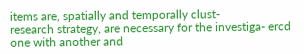items are, spatially and temporally clust-
research strategy, are necessary for the investiga- ercd one with another and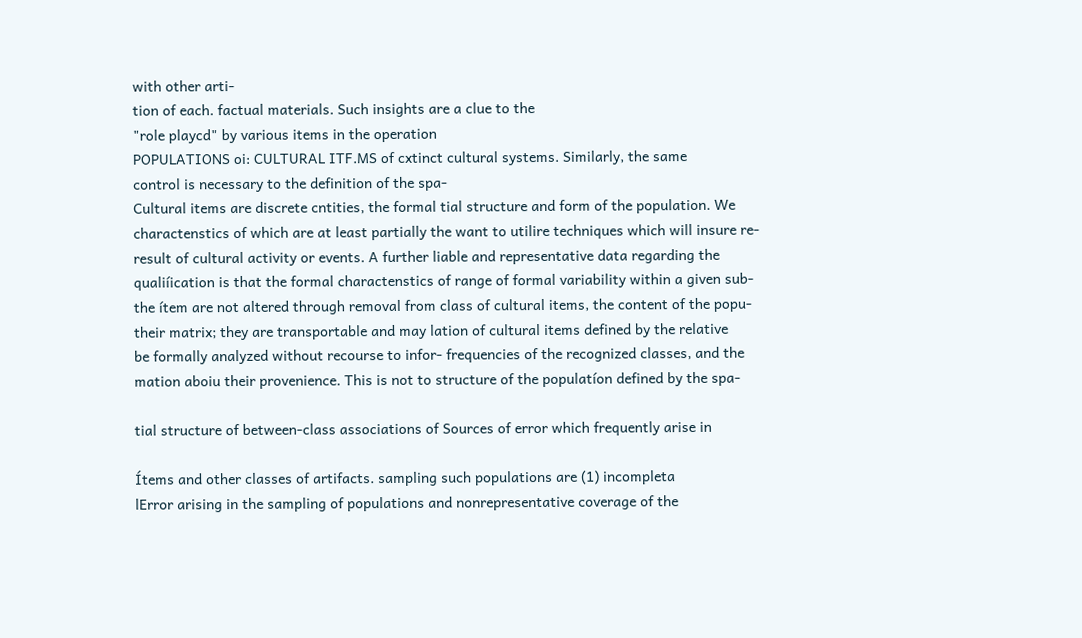with other arti-
tion of each. factual materials. Such insights are a clue to the
"role playcd" by various items in the operation
POPULATIONS oi: CULTURAL ITF.MS of cxtinct cultural systems. Similarly, the same
control is necessary to the definition of the spa-
Cultural items are discrete cntities, the formal tial structure and form of the population. We
charactenstics of which are at least partially the want to utilire techniques which will insure re-
result of cultural activity or events. A further liable and representative data regarding the
qualiíication is that the formal charactenstics of range of formal variability within a given sub-
the ítem are not altered through removal from class of cultural items, the content of the popu-
their matrix; they are transportable and may lation of cultural items defined by the relative
be formally analyzed without recourse to infor- frequencies of the recognized classes, and the
mation aboiu their provenience. This is not to structure of the populatíon defined by the spa-

tial structure of between-class associations of Sources of error which frequently arise in

Ítems and other classes of artifacts. sampling such populations are (1) incompleta
lError arising in the sampling of populations and nonrepresentative coverage of the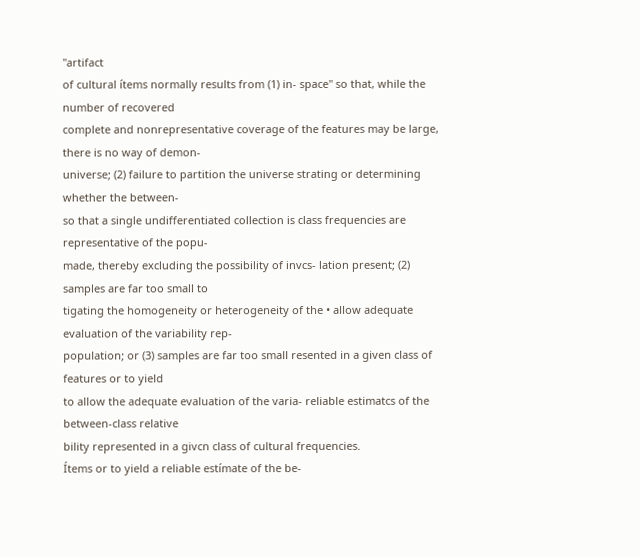"artifact
of cultural ítems normally results from (1) in- space" so that, while the number of recovered
complete and nonrepresentative coverage of the features may be large, there is no way of demon-
universe; (2) failure to partition the universe strating or determining whether the between-
so that a single undifferentiated collection is class frequencies are representative of the popu-
made, thereby excluding the possibility of invcs- lation present; (2) samples are far too small to
tigating the homogeneity or heterogeneity of the • allow adequate evaluation of the variability rep-
population; or (3) samples are far too small resented in a given class of features or to yield
to allow the adequate evaluation of the varia- reliable estimatcs of the between-class relative
bility represented in a givcn class of cultural frequencies.
Ítems or to yield a reliable estímate of the be-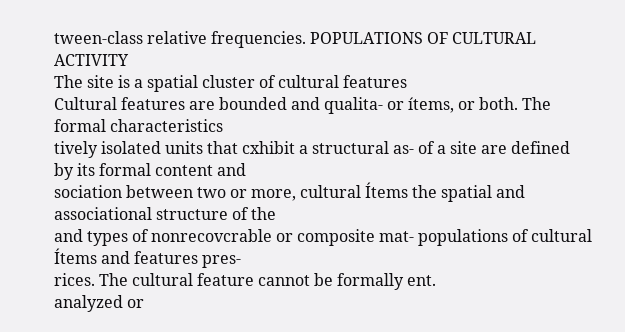tween-class relative frequencies. POPULATIONS OF CULTURAL ACTIVITY
The site is a spatial cluster of cultural features
Cultural features are bounded and qualita- or ítems, or both. The formal characteristics
tively isolated units that cxhibit a structural as- of a site are defined by its formal content and
sociation between two or more, cultural Ítems the spatial and associational structure of the
and types of nonrecovcrable or composite mat- populations of cultural Ítems and features pres-
rices. The cultural feature cannot be formally ent.
analyzed or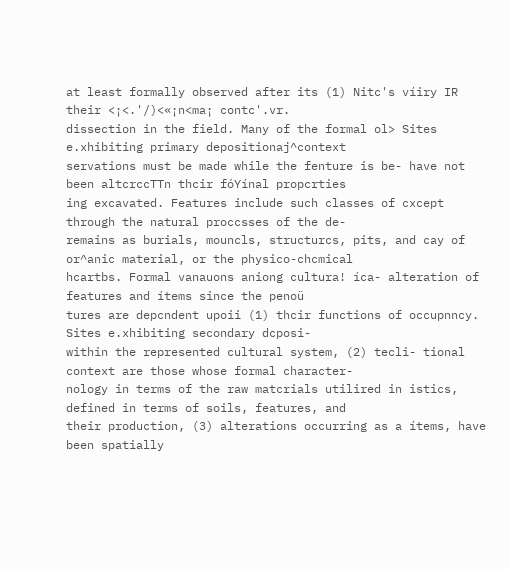at least formally observed after its (1) Nitc's víiry IR their <¡<.'/)<«¡n<ma¡ contc'.vr.
dissection in the field. Many of the formal ol> Sites e.xhibiting primary depositionaj^context
servations must be made while the fenture is be- have not been altcrccTTn thcir fóYínal propcrties
ing excavated. Features include such classes of cxcept through the natural proccsses of the de-
remains as burials, mouncls, structurcs, pits, and cay of or^anic material, or the physico-chcmical
hcartbs. Formal vanauons aniong cultura! íca- alteration of features and ítems since the penoü
tures are depcndent upoii (1) thcir functions of occupnncy. Sites e.xhibiting secondary dcposi-
within the represented cultural system, (2) tecli- tional context are those whose formal character-
nology in terms of the raw matcrials utilired in istics, defined in terms of soils, features, and
their production, (3) alterations occurring as a ítems, have been spatially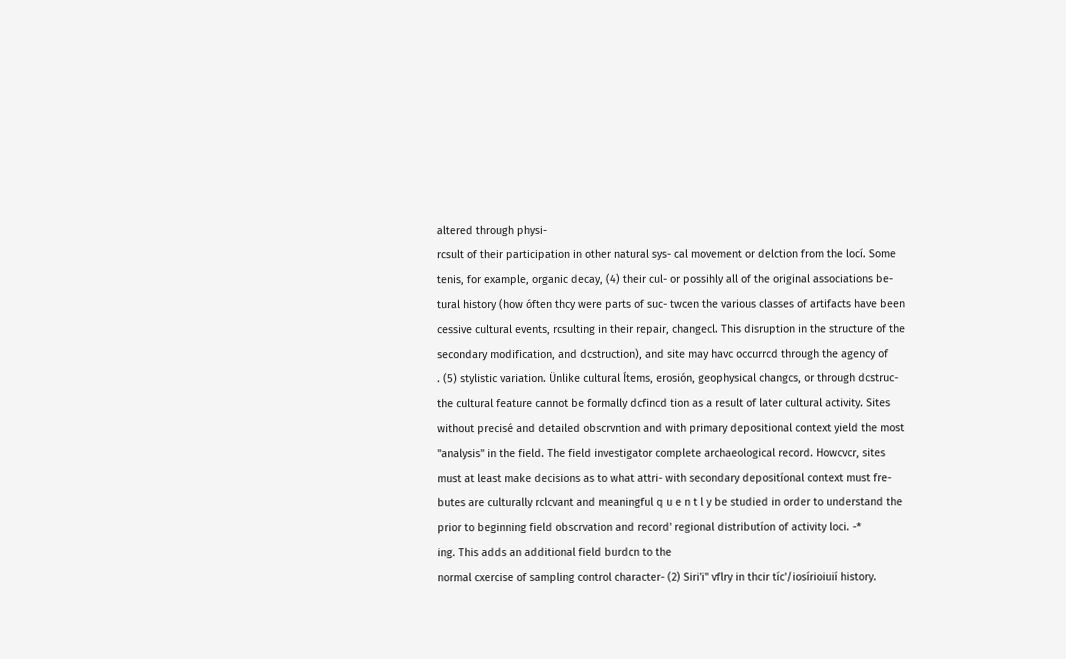altered through physi-
rcsult of their participation in other natural sys- cal movement or delction from the locí. Some
tenis, for example, organic decay, (4) their cul- or possihly all of the original associations be-
tural history (how óften thcy were parts of suc- twcen the various classes of artifacts have been
cessive cultural events, rcsulting in their repair, changecl. This disruption in the structure of the
secondary modification, and dcstruction), and site may havc occurrcd through the agency of
. (5) stylistic variation. Ünlike cultural Ítems, erosión, geophysical changcs, or through dcstruc-
the cultural feature cannot be formally dcfincd tion as a result of later cultural activity. Sites
without precisé and detailed obscrvntion and with primary depositional context yield the most
"analysis" in the field. The field investigator complete archaeological record. Howcvcr, sites
must at least make decisions as to what attri- with secondary depositíonal context must fre-
butes are culturally rclcvant and meaningful q u e n t l y be studied in order to understand the
prior to beginning field obscrvation and record' regional distributíon of activity loci. -*
ing. This adds an additional field burdcn to the
normal cxercise of sampling control character- (2) Siri'i" vflry in thcir tíc'/iosírioiuií history.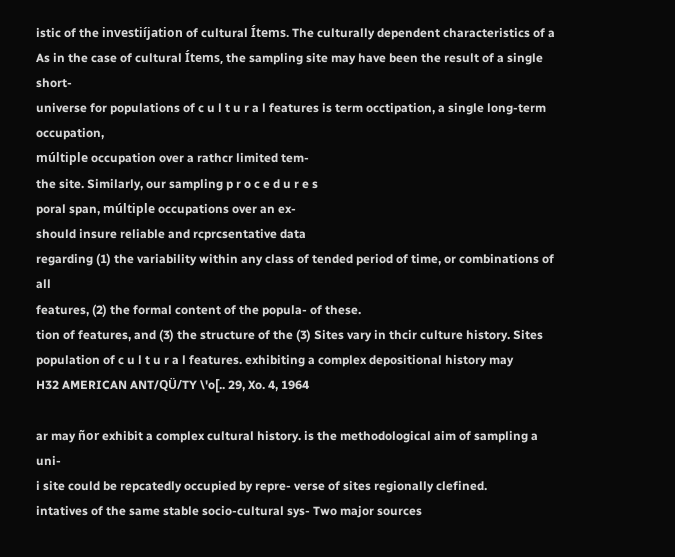istic of the investiíjation of cultural Ítems. The culturally dependent characteristics of a
As in the case of cultural Ítems, the sampling site may have been the result of a single short-
universe for populations of c u l t u r a l features is term occtipation, a single long-term occupation,
múltiple occupation over a rathcr limited tem-
the site. Similarly, our sampling p r o c e d u r e s
poral span, múltiple occupations over an ex-
should insure reliable and rcprcsentative data
regarding (1) the variability within any class of tended period of time, or combinations of all
features, (2) the formal content of the popula- of these.
tion of features, and (3) the structure of the (3) Sites vary in thcir culture history. Sites
population of c u l t u r a l features. exhibiting a complex depositional history may
H32 AMERICAN ANT/QÜ/TY \'o[.. 29, Xo. 4, 1964

ar may ñor exhibit a complex cultural history. is the methodological aim of sampling a uni-
i site could be repcatedly occupied by repre- verse of sites regionally clefined.
intatives of the same stable socio-cultural sys- Two major sources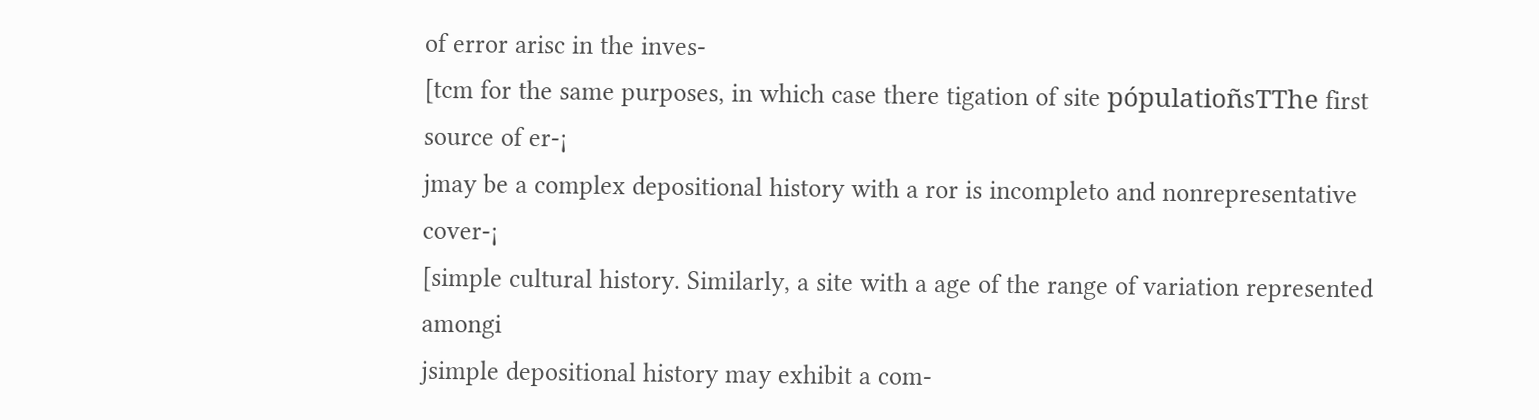of error arisc in the inves-
[tcm for the same purposes, in which case there tigation of site pópulatioñsTThe first source of er-¡
jmay be a complex depositional history with a ror is incompleto and nonrepresentative cover-¡
[simple cultural history. Similarly, a site with a age of the range of variation represented amongi
jsimple depositional history may exhibit a com-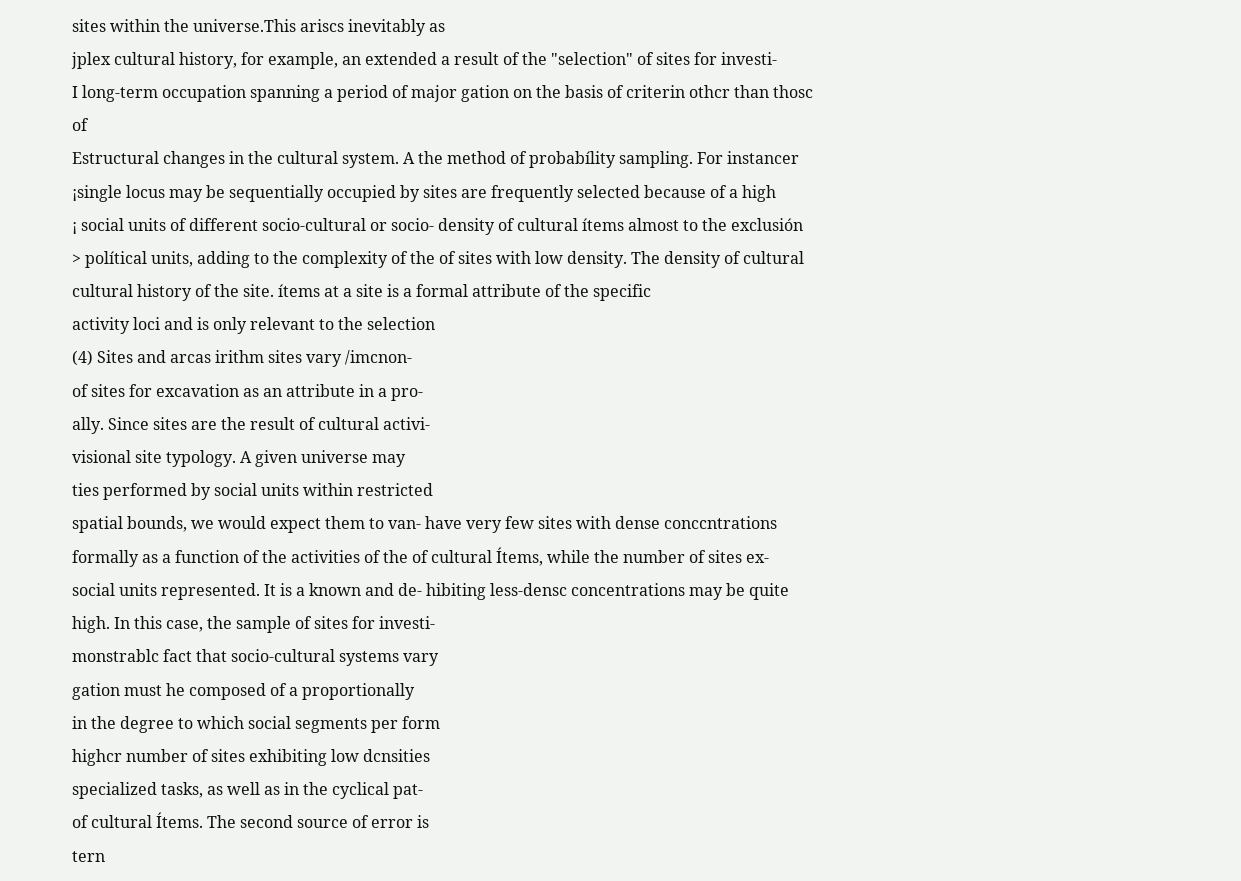sites within the universe.This ariscs inevitably as
jplex cultural history, for example, an extended a result of the "selection" of sites for investi-
I long-term occupation spanning a period of major gation on the basis of criterin othcr than thosc of
Estructural changes in the cultural system. A the method of probabílity sampling. For instancer
¡single locus may be sequentially occupied by sites are frequently selected because of a high
¡ social units of different socio-cultural or socio- density of cultural ítems almost to the exclusión
> polítical units, adding to the complexity of the of sites with low density. The density of cultural
cultural history of the site. ítems at a site is a formal attribute of the specific
activity loci and is only relevant to the selection
(4) Sites and arcas irithm sites vary /imcnon-
of sites for excavation as an attribute in a pro-
ally. Since sites are the result of cultural activi-
visional site typology. A given universe may
ties performed by social units within restricted
spatial bounds, we would expect them to van- have very few sites with dense conccntrations
formally as a function of the activities of the of cultural Ítems, while the number of sites ex-
social units represented. It is a known and de- hibiting less-densc concentrations may be quite
high. In this case, the sample of sites for investi-
monstrablc fact that socio-cultural systems vary
gation must he composed of a proportionally
in the degree to which social segments per form
highcr number of sites exhibiting low dcnsities
specialized tasks, as well as in the cyclical pat-
of cultural Ítems. The second source of error is
tern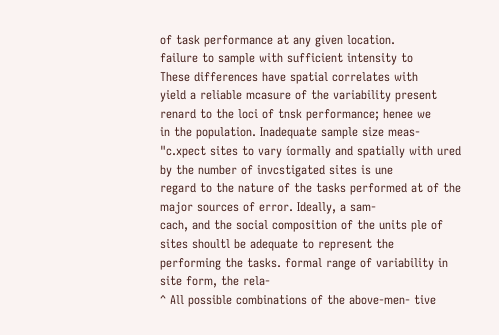of task performance at any given location.
failure to sample with sufficient intensity to
These differences have spatial correlates with
yield a reliable mcasure of the variability present
renard to the loci of tnsk performance; henee we
in the population. Inadequate sample size meas-
"c.xpect sites to vary íormally and spatially with ured by the number of invcstigated sites is une
regard to the nature of the tasks performed at of the major sources of error. Ideally, a sam-
cach, and the social composition of the units ple of sites shoultl be adequate to represent the
performing the tasks. formal range of variability in site form, the rela-
^ All possible combinations of the above-men- tive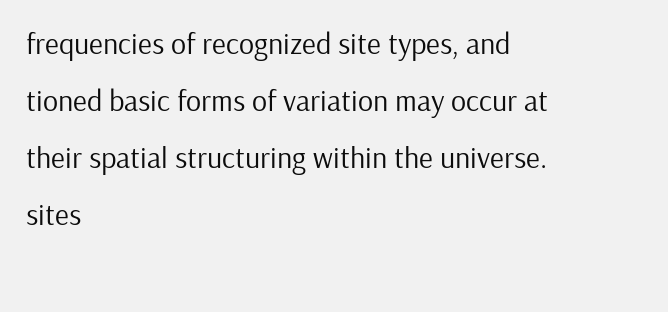frequencies of recognized site types, and
tioned basic forms of variation may occur at their spatial structuring within the universe.
sites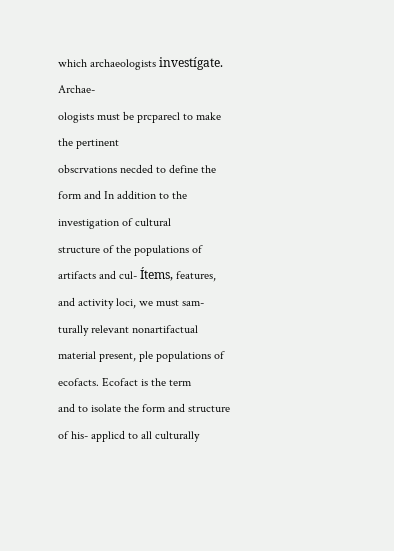which archaeologists investígate. Archae-
ologists must be prcparecl to make the pertinent
obscrvations necded to define the form and In addition to the investigation of cultural
structure of the populations of artifacts and cul- Ítems, features, and activity loci, we must sam-
turally relevant nonartifactual material present, ple populations of ecofacts. Ecofact is the term
and to isolate the form and structure of his- applicd to all culturally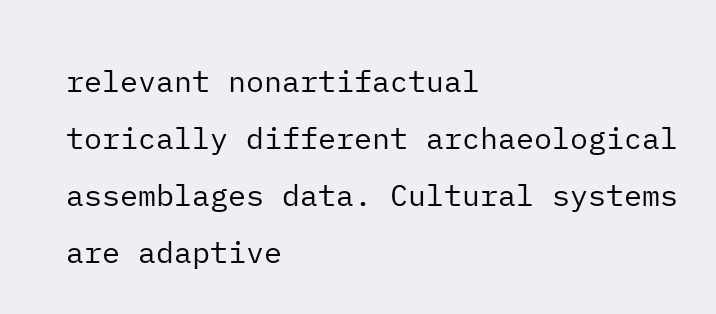relevant nonartifactual
torically different archaeological assemblages data. Cultural systems are adaptive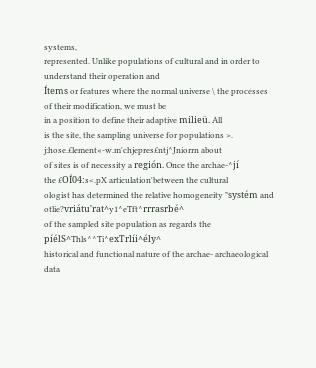systems,
represented. Unlike populations of cultural and in order to understand their operation and
Ítems or features where the normal universe \ the processes of their modification, we must be
in a position to define their adaptive milieü. All
is the site, the sampling universe for populations >.
j:hose.£lement«-w.m'chjepres£ntj^Jniorrn about
of sites is of necessity a región. Once the archae-^jí
the £OÍ04:s<.pX articulation'between the cultural
ologist has determined the relative homogeneity "systém and otlie?vriátu'rat^y1^eTft^rrrasrbé^
of the sampled site population as regards the píélS^Thls^^Ti^exTrlíi^ély^
historical and functional nature of the archae- archaeological data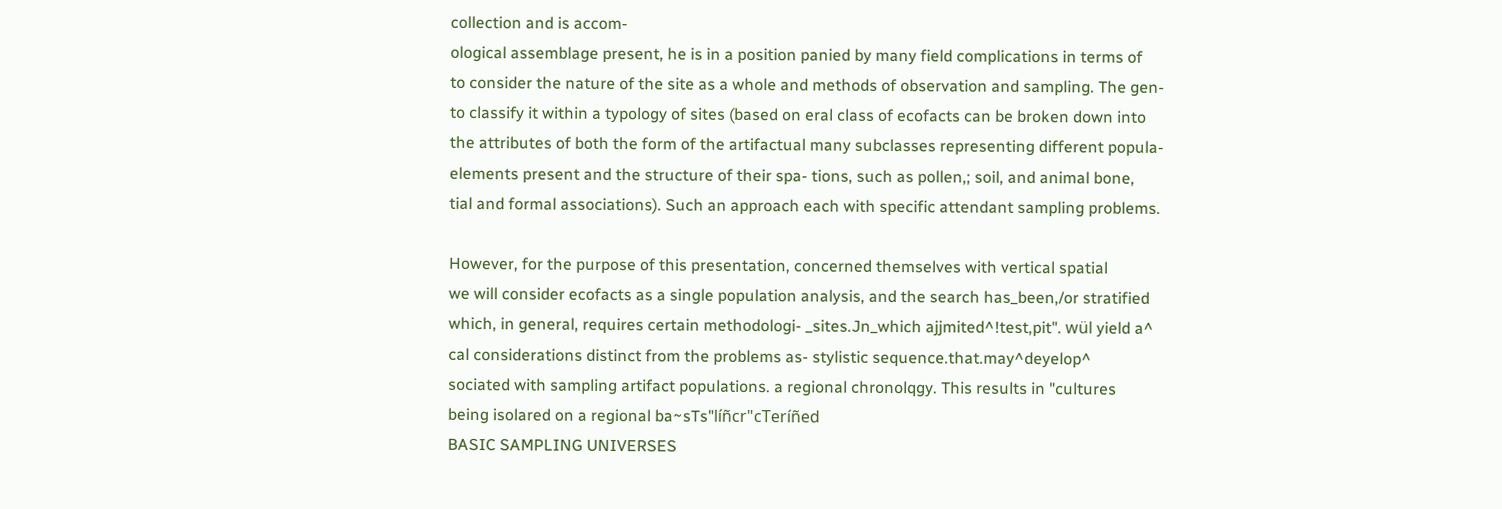collection and is accom-
ological assemblage present, he is in a position panied by many field complications in terms of
to consider the nature of the site as a whole and methods of observation and sampling. The gen-
to classify it within a typology of sites (based on eral class of ecofacts can be broken down into
the attributes of both the form of the artifactual many subclasses representing different popula-
elements present and the structure of their spa- tions, such as pollen,; soil, and animal bone,
tial and formal associations). Such an approach each with specific attendant sampling problems.

However, for the purpose of this presentation, concerned themselves with vertical spatial
we will consider ecofacts as a single population analysis, and the search has_been,/or stratified
which, in general, requires certain methodologi- _sites.Jn_which ajjmited^!test,pit". wül yield a^
cal considerations distinct from the problems as- stylistic sequence.that.may^deyelop^
sociated with sampling artifact populations. a regional chronolqgy. This results in "cultures
being isolared on a regional ba~sTs"líñcr"cTeríñed
BASIC SAMPLING UNIVERSES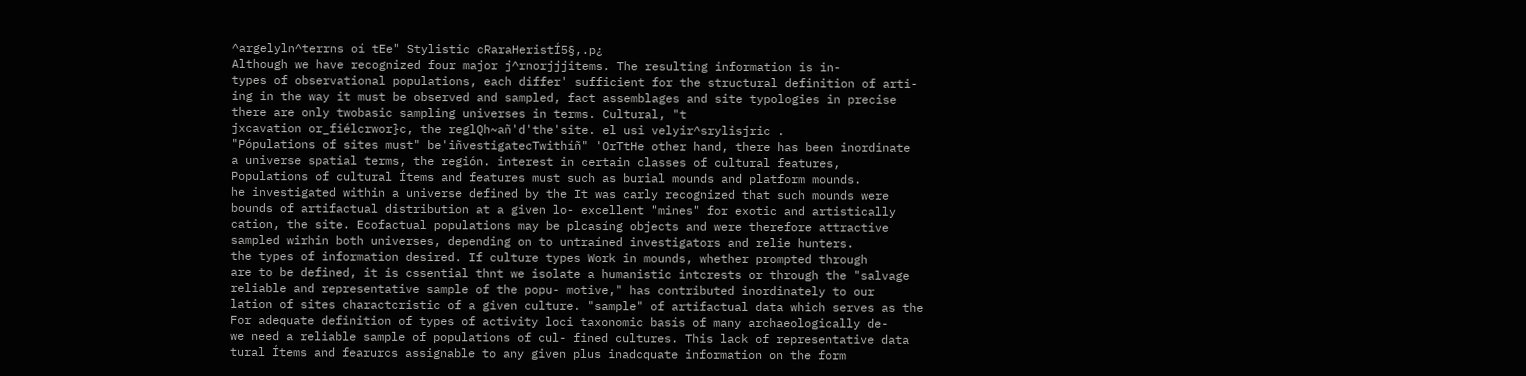^argelyln^terrns oí tEe" Stylistic cRaraHeristÍ5§,.p¿
Although we have recognized four major j^rnorjjjitems. The resulting information is in-
types of observational populations, each differ' sufficient for the structural definition of arti-
ing in the way it must be observed and sampled, fact assemblages and site typologies in precise
there are only twobasic sampling universes in terms. Cultural, "t
jxcavation or_fiélcrwor}c, the reglQh~añ'd'the'site. el usi velyir^srylisjric .
"Pópulations of sites must" be'iñvestigatecTwithíñ" 'OrTtHe other hand, there has been inordinate
a universe spatial terms, the región. interest in certain classes of cultural features,
Populations of cultural Ítems and features must such as burial mounds and platform mounds.
he investigated within a universe defined by the It was carly recognized that such mounds were
bounds of artifactual distribution at a given lo- excellent "mines" for exotic and artistically
cation, the site. Ecofactual populations may be plcasíng objects and were therefore attractive
sampled wirhin both universes, depending on to untraíned investigators and relie hunters.
the types of information desired. If culture types Work in mounds, whether prompted through
are to be defined, it is cssential thnt we isolate a humanistic intcrests or through the "salvage
reliable and representative sample of the popu- motive," has contributed inordinately to our
lation of sites charactcristic of a given culture. "sample" of artifactual data which serves as the
For adequate definition of types of activity loci taxonomic basís of many archaeologically de-
we need a reliable sample of populations of cul- fined cultures. This lack of representative data
tural Ítems and fearurcs assignable to any given plus inadcquate information on the form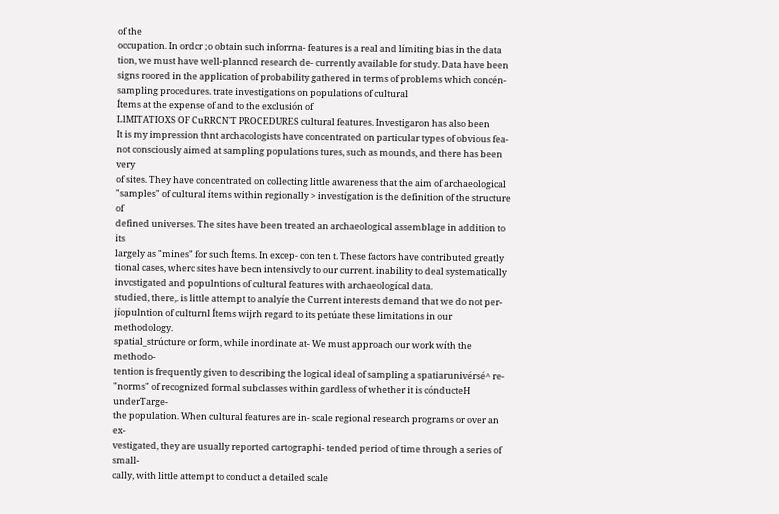of the
occupation. In ordcr ;o obtain such inforrna- features is a real and límiting bias in the data
tion, we must have well-planncd research de- currently available for study. Data have been
signs roored in the application of probability gathered in terms of problems which concén-
sampling procedures. trate investigations on populations of cultural
Ítems at the expense of and to the exclusión of
LlMITATIOXS OF CuRRCN'T PROCEDURES cultural features. Investigaron has also been
It is my impression thnt archacologists have concentrated on particular types of obvious fea-
not consciously aimed at sampling populations tures, such as mounds, and there has been very
of sites. They have concentrated on collecting little awareness that the aim of archaeological
"samples" of cultural ítems within regionally > investígation is the definition of the structure of
defined universes. The sites have been treated an archaeological assemblage in addition to its
largely as "mines" for such Ítems. In excep- con ten t. These factors have contributed greatly
tional cases, wherc sites have becn intensivcly to our current. inability to deal systematically
invcstigated and populntions of cultural features with archaeologícal data.
studied, there,. is little attempt to analyíe the Current interests demand that we do not per-
jíopulntion of culturnl Ítems wijrh regard to its petúate these limitations in our methodology.
spatial_strúcture or form, while inordinate at- We must approach our work wíth the methodo-
tention is frequently given to describing the logical ideal of sampling a spatiarunivérsé^ re-
"norms" of recognized formal subclasses within gardless of whether it is cónducteH underTarge-
the population. When cultural features are in- scale regional research programs or over an ex-
vestigated, they are usually reported cartographi- tended period of time through a series of small-
cally, with little attempt to conduct a detailed scale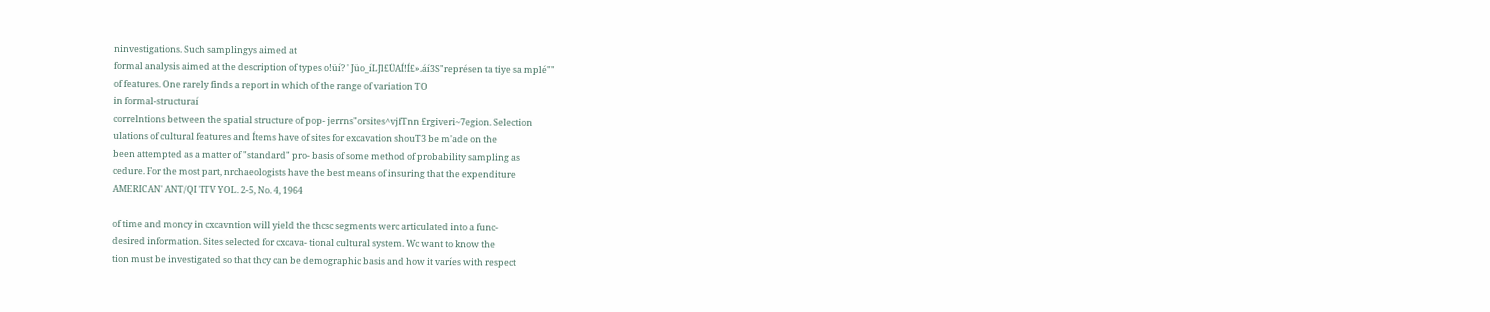ninvestigations. Such samplingys aimed at
formal analysis aimed at the description of types o!üí? ' Jüo_íLJl£ÜAÍ!Í£».áí3S"représen ta tiye sa mplé""
of features. One rarely finds a report in which of the range of variation TO
in formal-structuraí
correlntions between the spatial structure of pop- jerrns"orsites^vjfTnn £rgiveri~7egion. Selection
ulations of cultural features and Ítems have of sites for excavation shouT3 be m'ade on the
been attempted as a matter of "standard" pro- basis of some method of probability sampling as
cedure. For the most part, nrchaeologists have the best means of insuring that the expenditure
AMERICAN' ANT/QI 'ITV YOL. 2-5, No. 4, 1964

of time and moncy in cxcavntion will yield the thcsc segments werc articulated into a func-
desired information. Sites selected for cxcava- tional cultural system. Wc want to know the
tion must be investigated so that thcy can be demographic basis and how it varíes with respect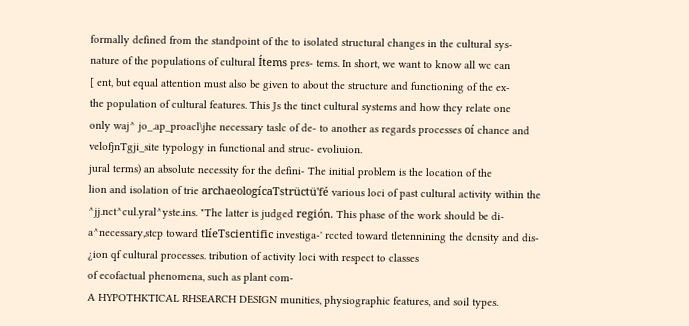formally defined from the standpoint of the to isolated structural changes in the cultural sys-
nature of the populations of cultural Ítems pres- tems. In short, we want to know all wc can
[ ent, but equal attention must also be given to about the structure and functioning of the ex-
the population of cultural features. This Js the tinct cultural systems and how thcy relate one
only waj^ jo_.ap_proacl\jhe necessary taslc of de- to another as regards processes oí chance and
velofjnTgji_site typology in functional and struc- evoliuion.
jural terms) an absolute necessity for the defini- The initial problem is the location of the
lion and isolation of trie archaeologícaTstrüctü'fé various loci of past cultural activity within the
^jj.nct^cul.yral^yste.ins. "The latter is judged región. This phase of the work should be di-
a^necessary,stcp toward tlíeTscientific investiga-' rccted toward tletennining the dcnsity and dis-
¿ion qf cultural processes. tribution of activity loci with respect to classes
of ecofactual phenomena, such as plant com-
A HYPOTHKTICAL RHSEARCH DESIGN munities, physiographic features, and soil types.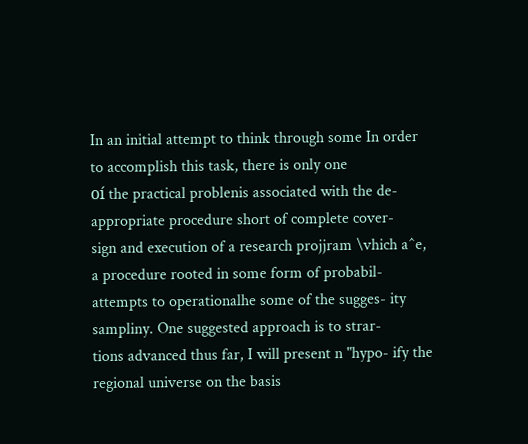In an initial attempt to think through some In order to accomplish this task, there is only one
oí the practical problenis associated with the de- appropriate procedure short of complete cover-
sign and execution of a research projjram \vhich a^e, a procedure rooted in some form of probabil-
attempts to operationalhe some of the sugges- ity sampliny. One suggested approach is to strar-
tions advanced thus far, I will present n "hypo- ify the regional universe on the basis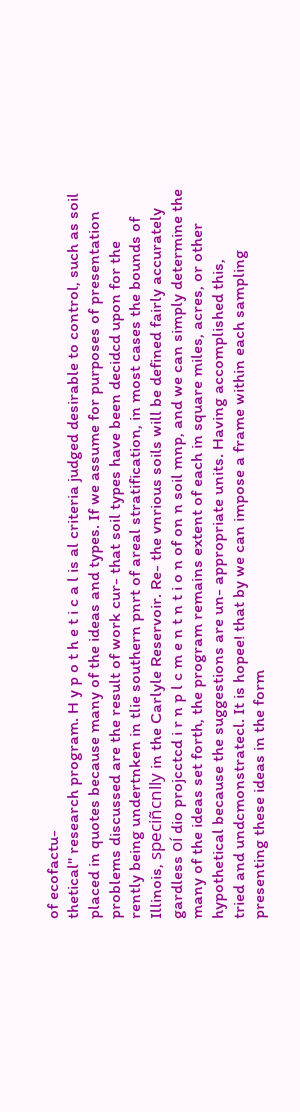of ecofactu-
thetical" research program. H y p o t h e t i c a l is al criteria judged desirable to control, such as soil
placed in quotes because many of the ideas and types. If we assume for purposes of presentation
problems discussed are the result of work cur- that soil types have been decidcd upon for the
rently being undertnken in tlie southern pnrt of areal stratification, in most cases the bounds of
Illinois, speciñcnlly in the Carlyle Reservoir. Re- the vnrious soils will be defined fairly accurately
gardless oí dio projcctcd i r n p l c m e n t n t i o n of on n soil mnp, and we can simply determine the
many of the ideas set forth, the program remains extent of each in square miles, acres, or other
hypothetical because the suggestions are un- appropriate units. Having accomplished this,
tried and undcmonstratecl. It is hopee! that by we can impose a frame within each sampling
presenting these ideas in the form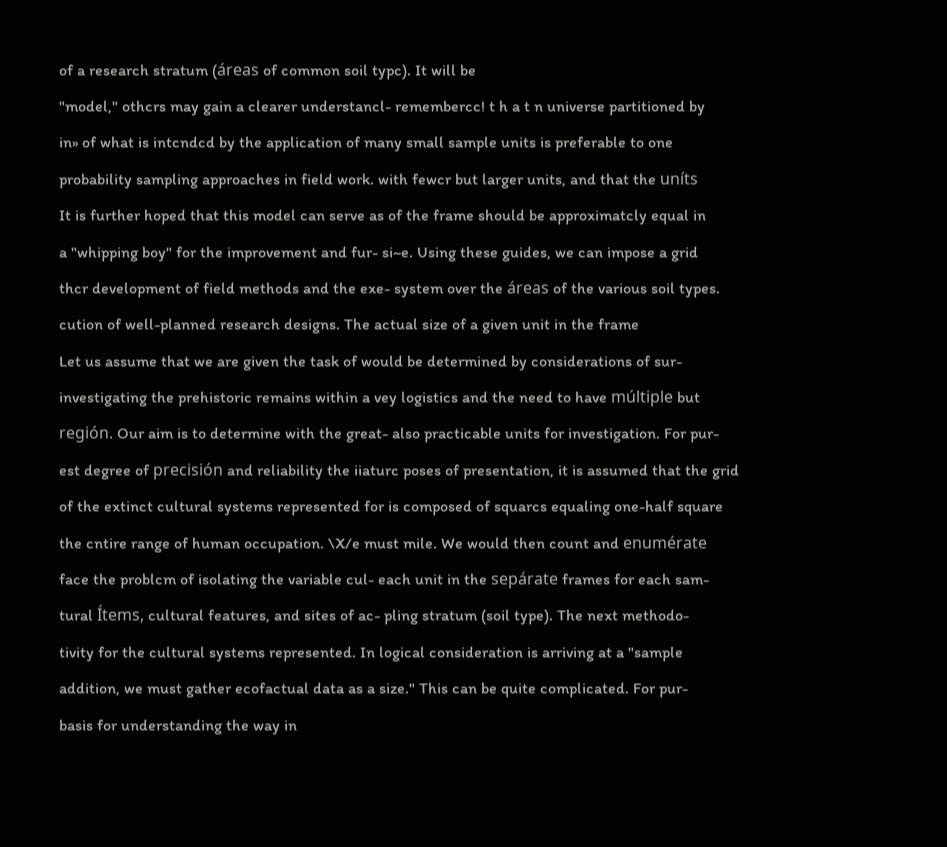of a research stratum (áreas of common soil typc). It will be
"model," othcrs may gain a clearer understancl- remembercc! t h a t n universe partitioned by
in» of what is intcndcd by the application of many small sample units is preferable to one
probability sampling approaches in field work. with fewcr but larger units, and that the uníts
It is further hoped that this model can serve as of the frame should be approximatcly equal in
a "whipping boy" for the improvement and fur- si~e. Using these guides, we can impose a grid
thcr development of field methods and the exe- system over the áreas of the various soil types.
cution of well-planned research designs. The actual size of a given unit in the frame
Let us assume that we are given the task of would be determined by considerations of sur-
investigating the prehistoric remains within a vey logistics and the need to have múltiple but
región. Our aim is to determine with the great- also practicable units for investigation. For pur-
est degree of precisión and reliability the iiaturc poses of presentation, it is assumed that the grid
of the extinct cultural systems represented for is composed of squarcs equaling one-half square
the cntire range of human occupation. \X/e must mile. We would then count and enumérate
face the problcm of isolating the variable cul- each unit in the sepárate frames for each sam-
tural Ítems, cultural features, and sites of ac- pling stratum (soil type). The next methodo-
tivity for the cultural systems represented. In logical consideration is arriving at a "sample
addition, we must gather ecofactual data as a size." This can be quite complicated. For pur-
basis for understanding the way in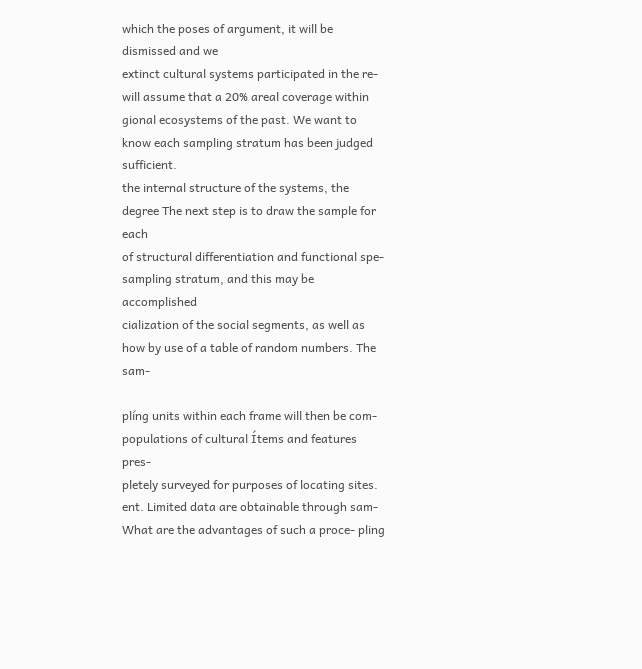which the poses of argument, it will be dismissed and we
extinct cultural systems participated in the re- will assume that a 20% areal coverage within
gional ecosystems of the past. We want to know each sampling stratum has been judged sufficient.
the internal structure of the systems, the degree The next step is to draw the sample for each
of structural differentiation and functional spe- sampling stratum, and this may be accomplished
cialization of the social segments, as well as how by use of a table of random numbers. The sam-

plíng units within each frame will then be com- populations of cultural Ítems and features pres-
pletely surveyed for purposes of locating sites. ent. Limited data are obtainable through sam-
What are the advantages of such a proce- pling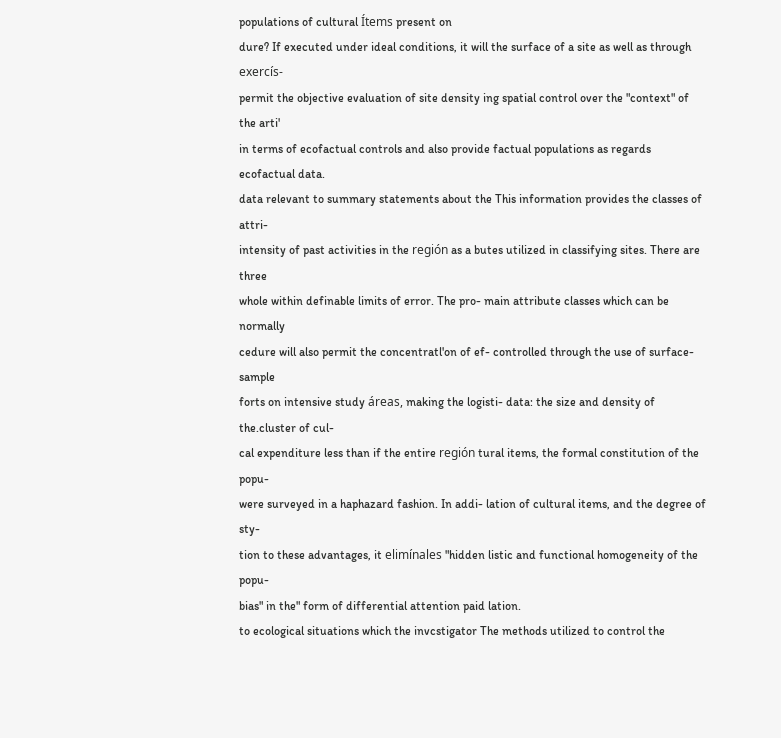populations of cultural Ítems present on
dure? If executed under ideal conditions, it will the surface of a site as well as through exercís-
permit the objective evaluation of site density ing spatial control over the "context" of the arti'
in terms of ecofactual controls and also provide factual populations as regards ecofactual data.
data relevant to summary statements about the This information provides the classes of attri-
intensity of past activities in the región as a butes utilized in classifying sites. There are three
whole within definable limits of error. The pro- main attribute classes which can be normally
cedure will also permit the concentratl'on of ef- controlled through the use of surface-sample
forts on intensive study áreas, making the logisti- data: the size and density of the.cluster of cul-
cal expenditure less than if the entire región tural items, the formal constitution of the popu-
were surveyed in a haphazard fashion. In addi- lation of cultural items, and the degree of sty-
tion to these advantages, it elimínales "hidden listic and functional homogeneity of the popu-
bias" in the" form of differential attention paid lation.
to ecological situations which the invcstigator The methods utilized to control the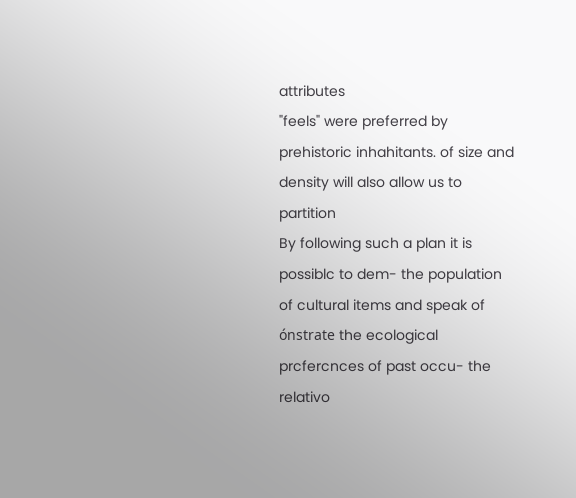attributes
"feels" were preferred by prehistoric inhahitants. of size and density will also allow us to partition
By following such a plan it is possiblc to dem- the population of cultural items and speak of
ónstrate the ecological prcfercnces of past occu- the relativo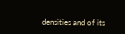densities and of its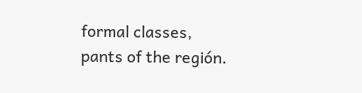formal classes,
pants of the región.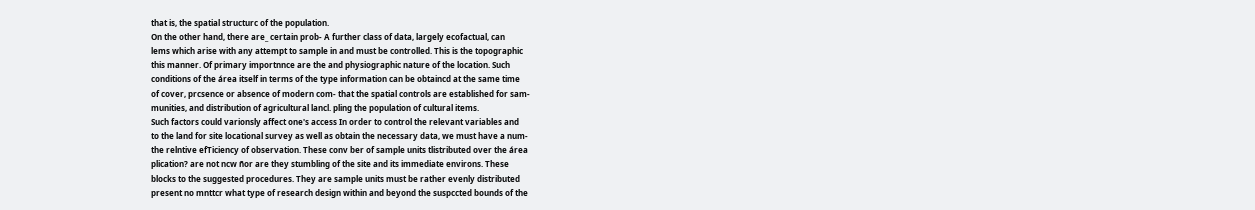that is, the spatial structurc of the population.
On the other hand, there are_ certain prob- A further class of data, largely ecofactual, can
lems which arise with any attempt to sample in and must be controlled. This is the topographic
this manner. Of primary importnnce are the and physiographic nature of the location. Such
conditions of the área itself in terms of the type information can be obtaincd at the same time
of cover, prcsence or absence of modern com- that the spatial controls are established for sam-
munities, and distribution of agricultural lancl. pling the population of cultural items.
Such factors could varionsly affect one's access In order to control the relevant variables and
to the land for site locational survey as well as obtain the necessary data, we must have a num-
the relntive efTiciency of observation. These conv ber of sample units tlistributed over the área
plication? are not ncw ñor are they stumbling of the site and its immediate environs. These
blocks to the suggested procedures. They are sample units must be rather evenly distributed
present no mnttcr what type of research design within and beyond the suspccted bounds of the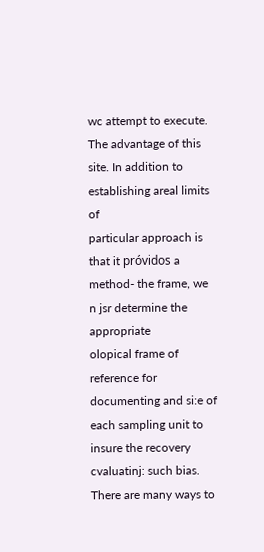wc attempt to execute. The advantage of this site. In addition to establishing areal limits of
particular approach is that it próvidos a method- the frame, we n jsr determine the appropriate
olopical frame of reference for documenting and si:e of each sampling unit to insure the recovery
cvaluatinj: such bias. There are many ways to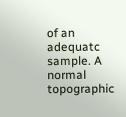of an adequatc sample. A normal topographic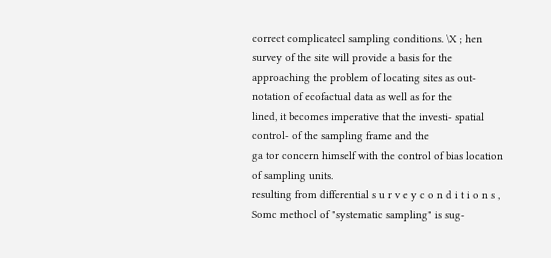correct complicatecl sampling conditions. \X ; hen survey of the site will provide a basis for the
approaching the problem of locating sites as out- notation of ecofactual data as well as for the
lined, it becomes imperative that the investi- spatial control- of the sampling frame and the
ga tor concern himself with the control of bias location of sampling units.
resulting from differential s u r v e y c o n d i t i o n s , Somc methocl of "systematic sampling" is sug-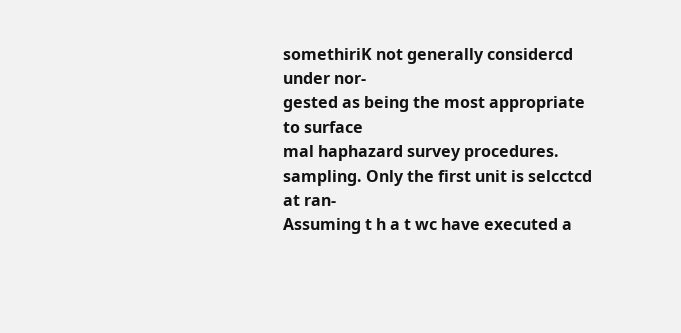somethiriK not generally considercd under nor-
gested as being the most appropriate to surface
mal haphazard survey procedures.
sampling. Only the first unit is selcctcd at ran-
Assuming t h a t wc have executed a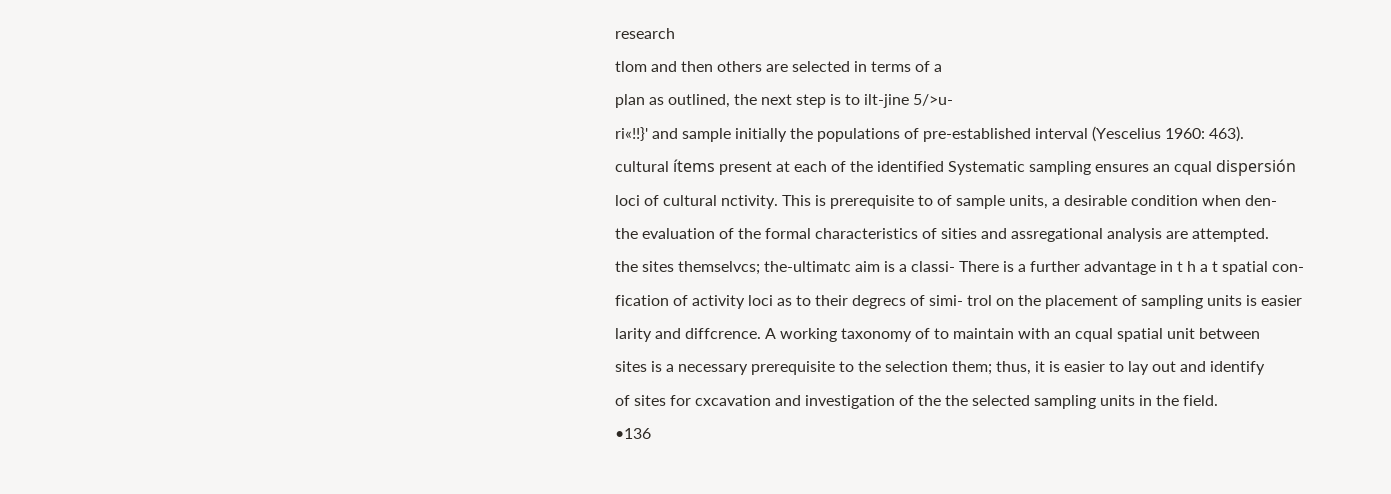research
tlom and then others are selected in terms of a
plan as outlined, the next step is to ilt-jine 5/>u-
ri«!!}' and sample initially the populations of pre-established interval (Yescelius 1960: 463).
cultural ítems present at each of the identified Systematic sampling ensures an cqual dispersión
loci of cultural nctivity. This is prerequisite to of sample units, a desirable condition when den-
the evaluation of the formal characteristics of sities and assregational analysis are attempted.
the sites themselvcs; the-ultimatc aim is a classi- There is a further advantage in t h a t spatial con-
fication of activity loci as to their degrecs of simi- trol on the placement of sampling units is easier
larity and diffcrence. A working taxonomy of to maintain with an cqual spatial unit between
sites is a necessary prerequisite to the selection them; thus, it is easier to lay out and identify
of sites for cxcavation and investigation of the the selected sampling units in the field.
•136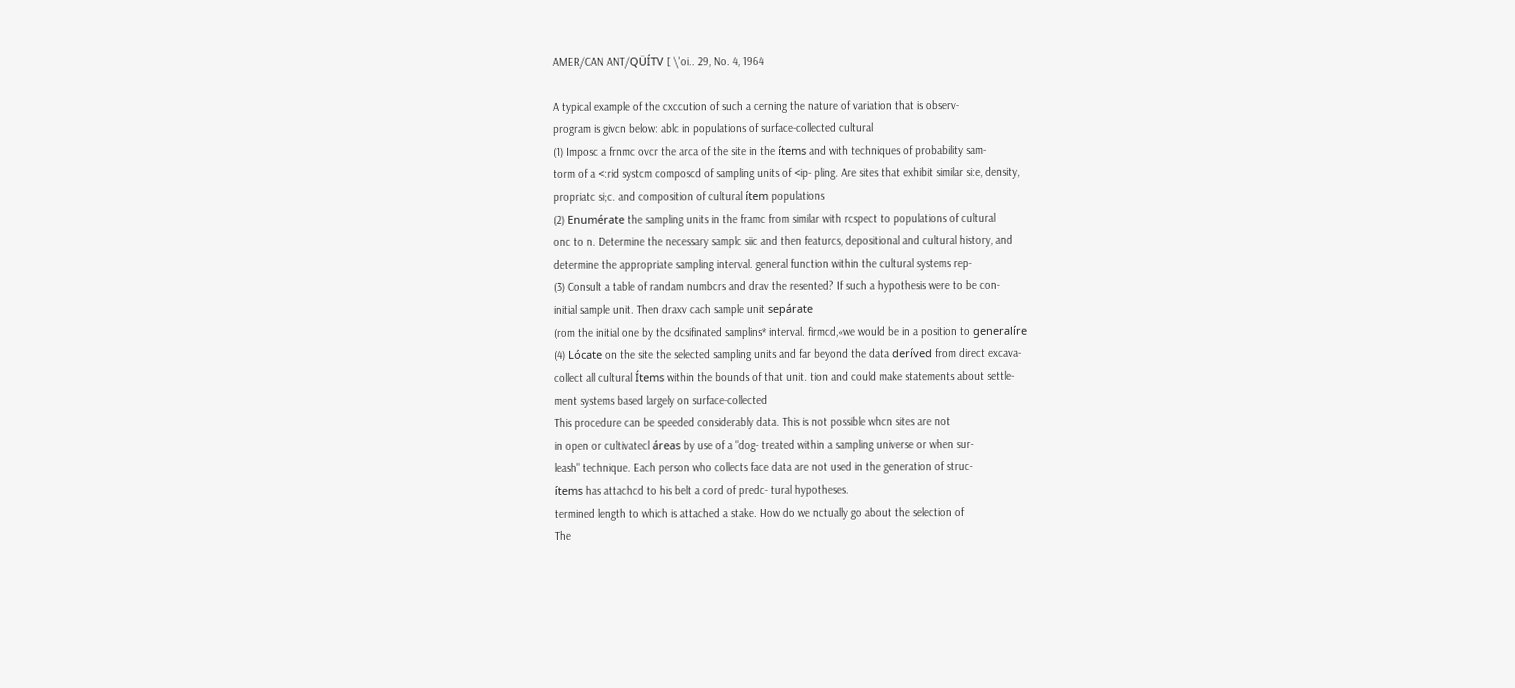AMER/CAN ANT/QÜÍTV [ \'oi.. 29, No. 4, 1964

A typical example of the cxccution of such a cerning the nature of variation that is observ-
program is givcn below: ablc in populations of surface-collected cultural
(1) Imposc a frnmc ovcr the arca of the site in the ítems and with techniques of probability sam-
torm of a <:rid systcm composcd of sampling units of <ip- pling. Are sites that exhibit similar si:e, density,
propriatc si;c. and composition of cultural ítem populations
(2) Enumérate the sampling units in the framc from similar with rcspect to populations of cultural
onc to n. Determine the necessary samplc siic and then featurcs, depositional and cultural history, and
determine the appropriate sampling interval. general function within the cultural systems rep-
(3) Consult a table of randam numbcrs and drav the resented? If such a hypothesis were to be con-
initial sample unit. Then draxv cach sample unit sepárate
(rom the initial one by the dcsifinated samplins* interval. firmcd,«we would be in a position to generalíre
(4) Lócate on the site the selected sampling units and far beyond the data deríved from direct excava-
collect all cultural Ítems within the bounds of that unit. tion and could make statements about settle-
ment systems based largely on surface-collected
This procedure can be speeded considerably data. This is not possible whcn sites are not
in open or cultivatecl áreas by use of a "dog- treated within a sampling universe or when sur-
leash" technique. Each person who collects face data are not used in the generation of struc-
ítems has attachcd to his belt a cord of predc- tural hypotheses.
termined length to which is attached a stake. How do we nctually go about the selection of
The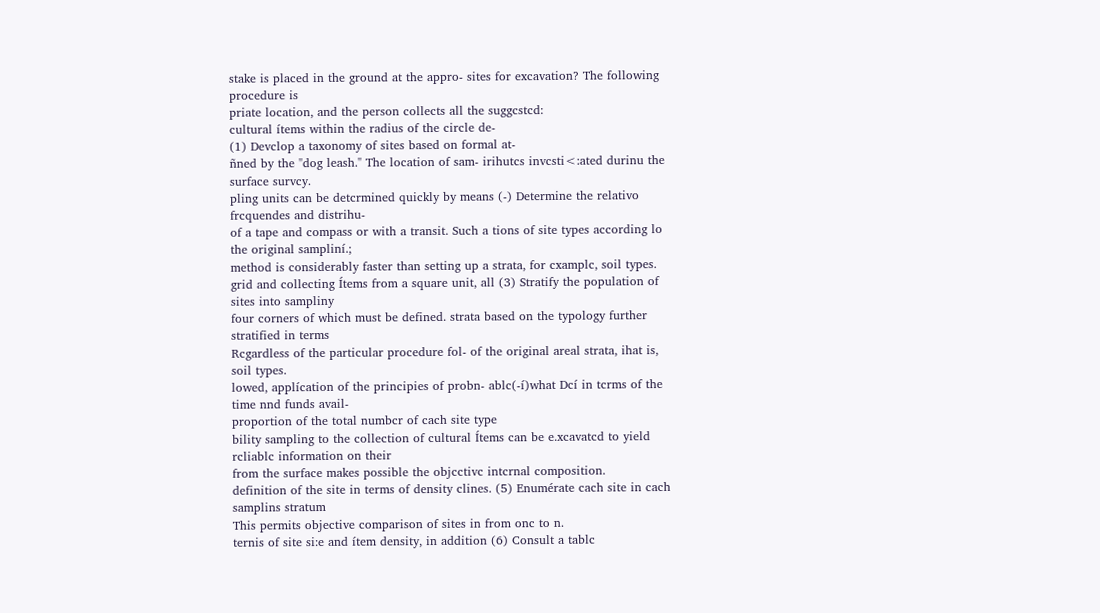stake is placed in the ground at the appro- sites for excavation? The following procedure is
priate location, and the person collects all the suggcstcd:
cultural ítems within the radius of the circle de-
(1) Devclop a taxonomy of sites based on formal at-
ñned by the "dog leash." The location of sam- irihutcs invcsti<:ated durinu the surface survcy.
pling units can be detcrmined quickly by means (-) Determine the relativo frcquendes and distrihu-
of a tape and compass or with a transit. Such a tions of site types according lo the original sampliní.;
method is considerably faster than setting up a strata, for cxamplc, soil types.
grid and collecting Ítems from a square unit, all (3) Stratify the population of sites into sampliny
four corners of which must be defined. strata based on the typology further stratified in terms
Rcgardless of the particular procedure fol- of the original areal strata, ihat is, soil types.
lowed, applícation of the principies of probn- ablc(-í)what Dcí in tcrms of the time nnd funds avail-
proportion of the total numbcr of cach site type
bility sampling to the collection of cultural Ítems can be e.xcavatcd to yield rcliablc information on their
from the surface makes possible the objcctivc intcrnal composition.
definition of the site in terms of density clines. (5) Enumérate cach site in cach samplins stratum
This permits objective comparison of sites in from onc to n.
ternis of site si:e and ítem density, in addition (6) Consult a tablc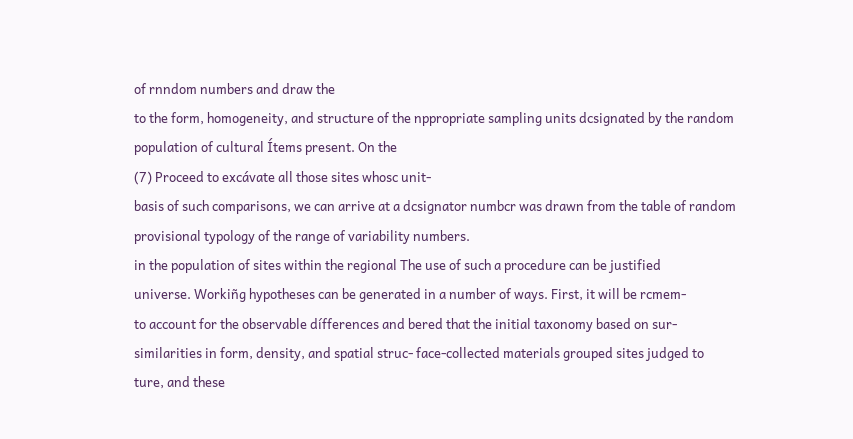of rnndom numbers and draw the
to the form, homogeneity, and structure of the nppropriate sampling units dcsignated by the random
population of cultural Ítems present. On the
(7) Proceed to excávate all those sites whosc unit-
basis of such comparisons, we can arrive at a dcsignator numbcr was drawn from the table of random
provisional typology of the range of variability numbers.
in the population of sites within the regional The use of such a procedure can be justified
universe. Workiñg hypotheses can be generated in a number of ways. First, it will be rcmem-
to account for the observable dífferences and bered that the initial taxonomy based on sur-
similarities in form, density, and spatial struc- face-collected materials grouped sites judged to
ture, and these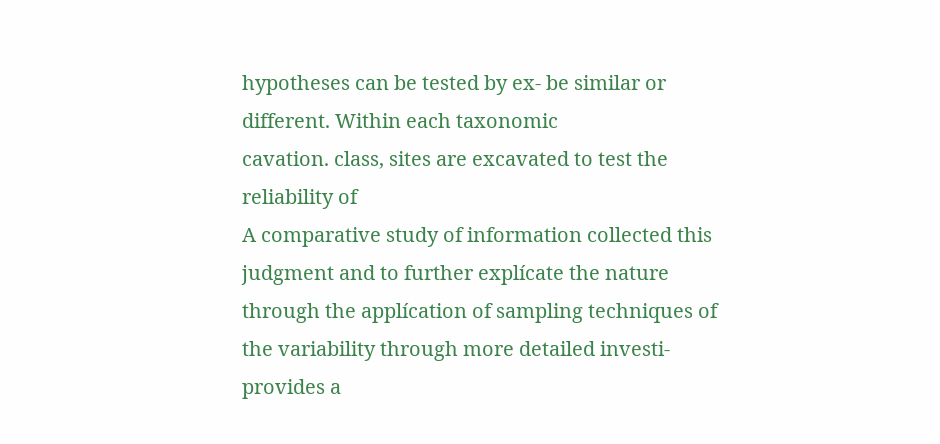hypotheses can be tested by ex- be similar or different. Within each taxonomic
cavation. class, sites are excavated to test the reliability of
A comparative study of information collected this judgment and to further explícate the nature
through the applícation of sampling techniques of the variability through more detailed investi-
provides a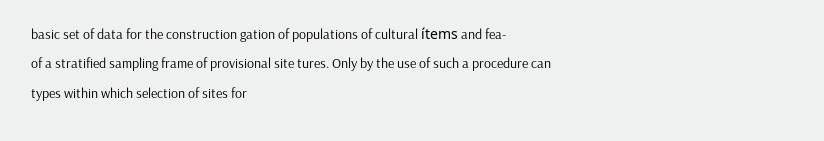basic set of data for the construction gation of populations of cultural ítems and fea-
of a stratified sampling frame of provisional site tures. Only by the use of such a procedure can
types within which selection of sites for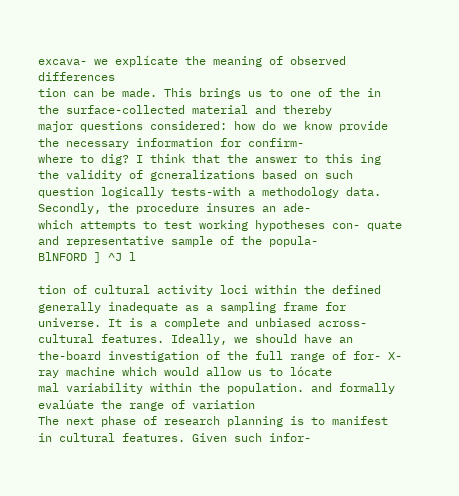excava- we explícate the meaning of observed differences
tion can be made. This brings us to one of the in the surface-collected material and thereby
major questions considered: how do we know provide the necessary information for confirm-
where to dig? I think that the answer to this ing the validity of gcneralizations based on such
question logically tests-with a methodology data. Secondly, the procedure insures an ade-
which attempts to test working hypotheses con- quate and representative sample of the popula-
BlNFORD ] ^J l

tion of cultural activity loci within the defined generally inadequate as a sampling frame for
universe. It is a complete and unbiased across- cultural features. Ideally, we should have an
the-board investigation of the full range of for- X-ray machine which would allow us to lócate
mal variability within the population. and formally evalúate the range of variation
The next phase of research planning is to manifest in cultural features. Given such infor-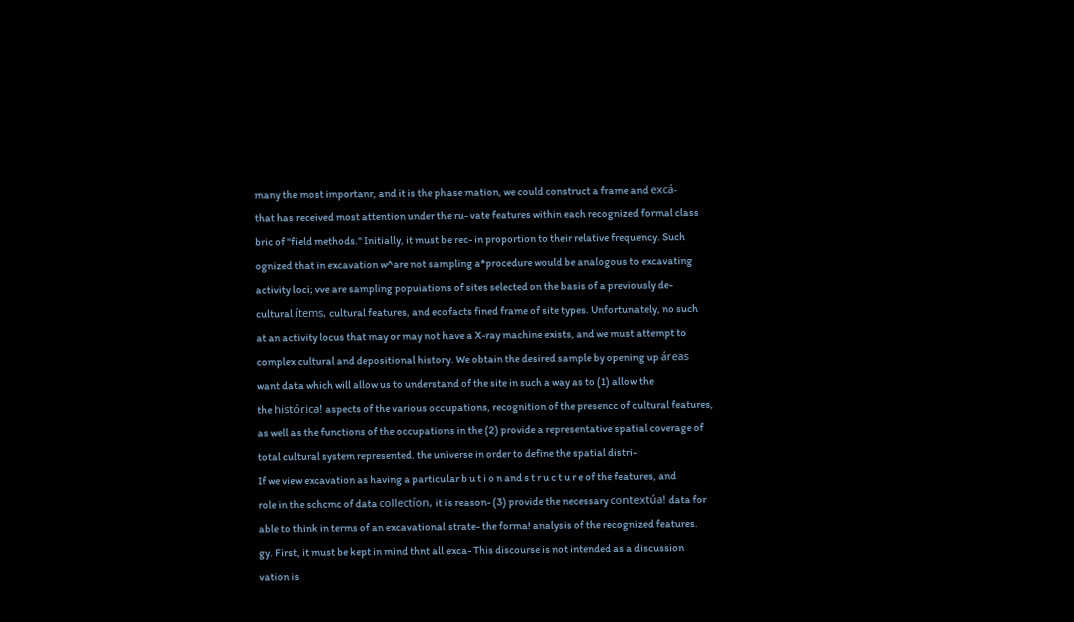many the most importanr, and it is the phase mation, we could construct a frame and excá-
that has received most attention under the ru- vate features within each recognized formal class
bric of "field methods." Initially, it must be rec- in proportion to their relative frequency. Such
ognized that in excavation w^are not sampling a*procedure would be analogous to excavating
activity loci; vve are sampling popuiations of sites selected on the basis of a previously de-
cultural ítems, cultural features, and ecofacts fined frame of site types. Unfortunately, no such
at an activity locus that may or may not have a X-ray machine exists, and we must attempt to
complex cultural and depositional history. We obtain the desired sample by opening up áreas
want data which will allow us to understand of the site in such a way as to (1) allow the
the histórica! aspects of the various occupations, recognition of the presencc of cultural features,
as well as the functions of the occupations in the (2) provide a representative spatial coverage of
total cultural system represented. the universe in order to define the spatial distri-
If we view excavation as having a particular b u t i o n and s t r u c t u r e of the features, and
role in the schcmc of data collectíon, it is reason- (3) provide the necessary contextúa! data for
able to think in terms of an excavational strate- the forma! analysis of the recognized features.
gy. First, it must be kept in mind thnt all exca- This discourse is not intended as a discussion
vation is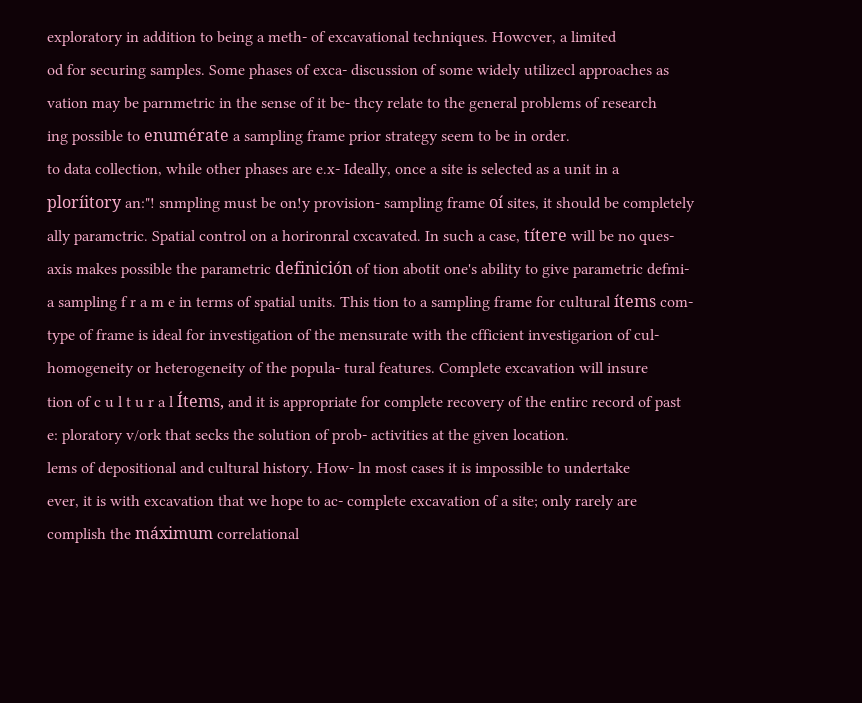exploratory in addition to being a meth- of excavational techniques. Howcver, a limited
od for securing samples. Some phases of exca- discussion of some widely utilizecl approaches as
vation may be parnmetric in the sense of it be- thcy relate to the general problems of research
ing possible to enumérate a sampling frame prior strategy seem to be in order.
to data collection, while other phases are e.x- Ideally, once a site is selected as a unit in a
ploríitory an:"! snmpling must be on!y provision- sampling frame oí sites, it should be completely
ally paramctric. Spatial control on a horironral cxcavated. In such a case, títere will be no ques-
axis makes possible the parametric definición of tion abotit one's ability to give parametric defmi-
a sampling f r a m e in terms of spatial units. This tion to a sampling frame for cultural ítems com-
type of frame is ideal for investigation of the mensurate with the cfficient investigarion of cul-
homogeneity or heterogeneity of the popula- tural features. Complete excavation will insure
tion of c u l t u r a l Ítems, and it is appropriate for complete recovery of the entirc record of past
e: ploratory v/ork that secks the solution of prob- activities at the given location.
lems of depositional and cultural history. How- ln most cases it is impossible to undertake
ever, it is with excavation that we hope to ac- complete excavation of a site; only rarely are
complish the máximum correlational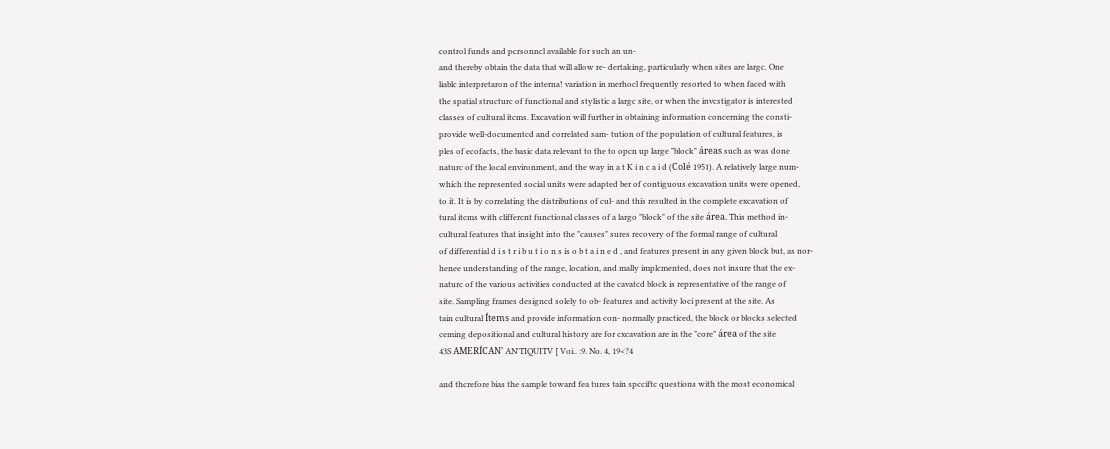control funds and pcrsonncl available for such an un-
and thereby obtain the data that will allow re- dertaking, particularly when sites are largc. One
liablc interpretaron of the interna! variation in merhocl frequently resorted to when faced with
the spatial structurc of functional and stylistic a largc site, or when the invcstigator is interested
classes of cultural itcms. Excavation will further in obtaining information concerning the consti-
provide well-documentcd and correlated sam- tution of the population of cultural features, is
ples of ecofacts, the basic data relevant to the to opcn up large "block" áreas such as was done
naturc of the local environment, and the way in a t K i n c a i d (Colé 1951). A relatively large num-
which the represented social units were adapted ber of contiguous excavation units were opened,
to it. It is by correlating the distributions of cul- and this resulted in the complete excavation of
tural itcms with cliffercnt functional classes of a largo "block" of the site área. This method in-
cultural features that insight into the "causes" sures recovery of the formal range of cultural
of differential d i s t r i b u t i o n s is o b t a i n e d , and features present in any given block but, as nor-
henee understanding of the range, location, and mally implcmented, does not insure that the ex-
naturc of the various activities conducted at the cavatcd block is representative of the range of
site. Sampling frames designcd solely to ob- features and activity loci present at the site. As
tain cultural Ítems and provide information con- normally practiced, the block or blocks selected
ceming depositional and cultural history are for cxcavation are in the "core" área of the site
43S AMERÍCAN' AN'TIQUITV [ Voi.. :9. No. 4, 19<?4

and thcrefore bias the sample toward fea tures tain spcciftc questions with the most economical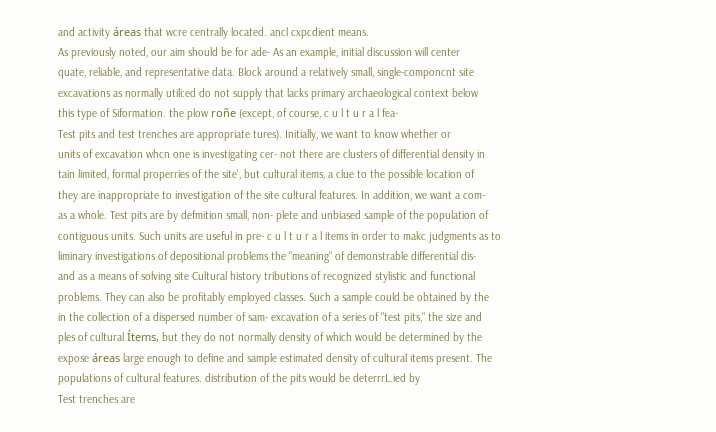and activity áreas that wcre centrally located. ancl cxpcdient means.
As previously noted, our aim should be for ade- As an example, initial discussion will center
quate, reliable, and representative data. Block around a relatively small, single-componcnt site
excavations as normally utili:ed do not supply that lacks primary archaeological context below
this type of Siformation. the plow roñe (except, of course, c u l t u r a l fea-
Test pits and test trenches are appropriate tures). Initially, we want to know whether or
units of excavation whcn one is investigating cer- not there are clusters of differential density in
tain limited, formal properries of the site', but cultural items, a clue to the possible location of
they are inappropriate to investigation of the site cultural features. In addition, we want a com-
as a whole. Test pits are by defmition small, non- plete and unbiased sample of the population of
contiguous units. Such units are useful in pre- c u l t u r a l items in order to makc judgments as to
liminary investigations of depositional problems the "meaning" of demonstrable differential dis-
and as a means of solving site Cultural history tributions of recognized stylistic and functional
problems. They can also be profitably employed classes. Such a sample could be obtained by the
in the collection of a dispersed number of sam- excavation of a series of "test pits," the size and
ples of cultural Ítems, but they do not normally density of which would be determined by the
expose áreas large enough to define and sample estimated density of cultural items present. The
populations of cultural features. distribution of the pits would be deterrrL.ied by
Test trenches are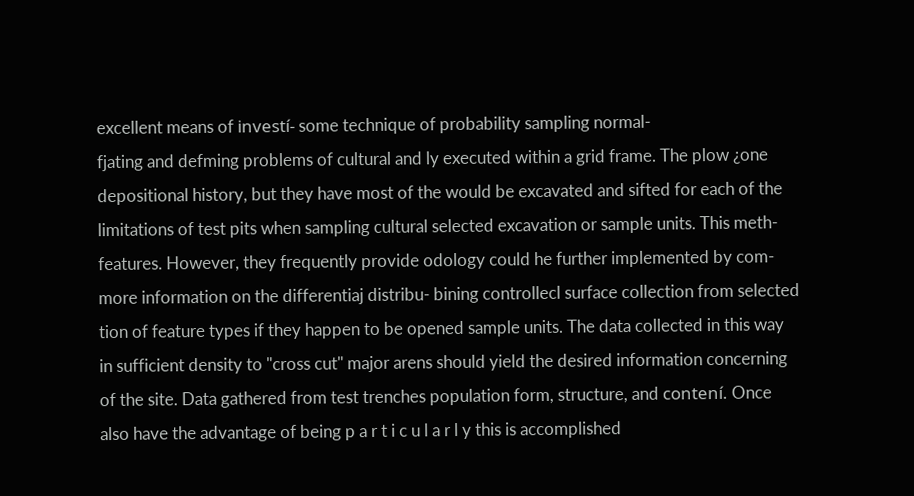excellent means of investí- some technique of probability sampling normal-
fjating and defming problems of cultural and ly executed within a grid frame. The plow ¿one
depositional history, but they have most of the would be excavated and sifted for each of the
limitations of test pits when sampling cultural selected excavation or sample units. This meth-
features. However, they frequently provide odology could he further implemented by com-
more information on the differentiaj distribu- bining controllecl surface collection from selected
tion of feature types if they happen to be opened sample units. The data collected in this way
in sufficient density to "cross cut" major arens should yield the desired information concerning
of the site. Data gathered from test trenches population form, structure, and contení. Once
also have the advantage of being p a r t i c u l a r l y this is accomplished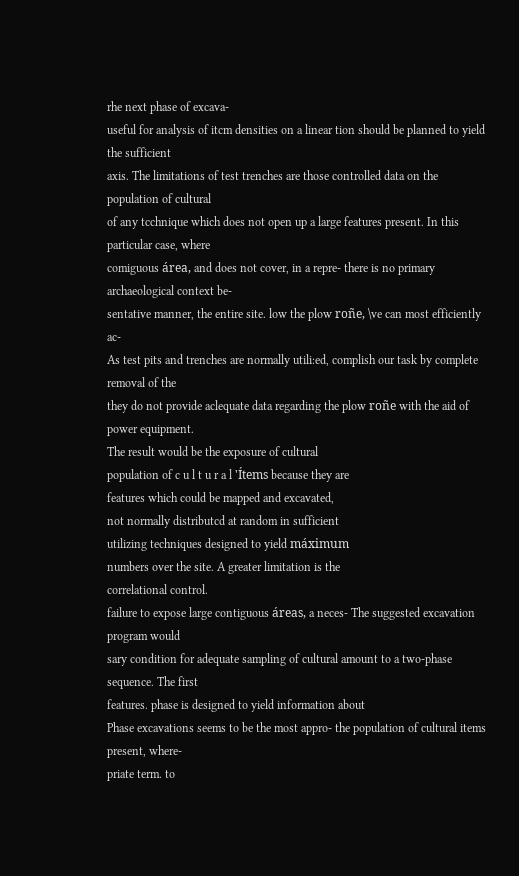rhe next phase of excava-
useful for analysis of itcm densities on a linear tion should be planned to yield the sufficient
axis. The limitations of test trenches are those controlled data on the population of cultural
of any tcchnique which does not open up a large features present. In this particular case, where
comiguous área, and does not cover, in a repre- there is no primary archaeological context be-
sentative manner, the entire site. low the plow roñe, \ve can most efficiently ac-
As test pits and trenches are normally utili:ed, complish our task by complete removal of the
they do not provide aclequate data regarding the plow roñe with the aid of power equipment.
The result would be the exposure of cultural
population of c u l t u r a l 'Ítems because they are
features which could be mapped and excavated,
not normally distributcd at random in sufficient
utilizing techniques designed to yield máximum
numbers over the site. A greater limitation is the
correlational control.
failure to expose large contiguous áreas, a neces- The suggested excavation program would
sary condition for adequate sampling of cultural amount to a two-phase sequence. The first
features. phase is designed to yield information about
Phase excavations seems to be the most appro- the population of cultural items present, where-
priate term. to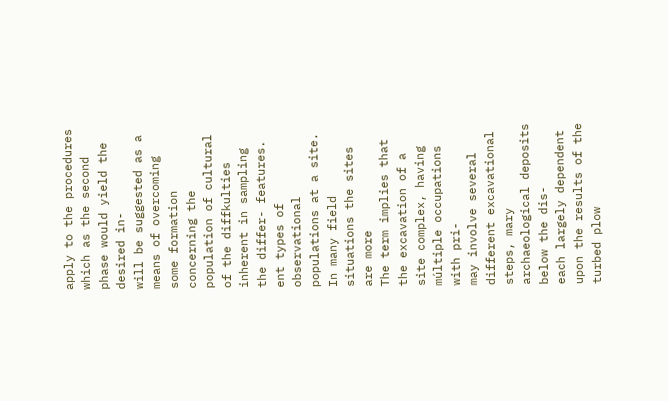apply to the procedures which as the second phase would yield the desired in-
will be suggested as a means of overcoming some formation concerning the population of cultural
of the diffkulties inherent in sampling the differ- features.
ent types of observational populations at a site. In many field situations the sites are more
The term implies that the excavation of a site complex, having múltiple occupations with pri-
may involve several different excavational steps, mary archaeological deposits below the dis-
each largely dependent upon the results of the turbed plow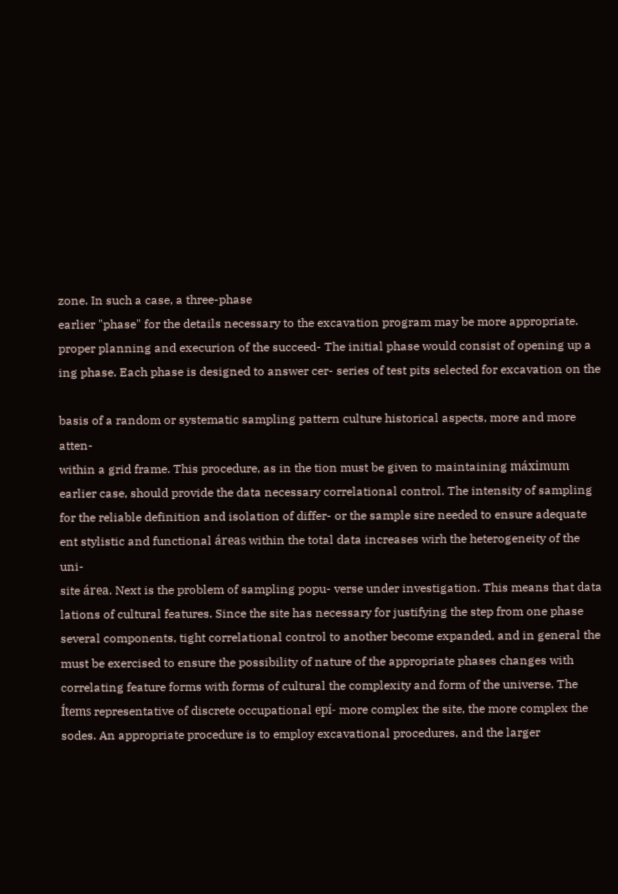zone. In such a case, a three-phase
earlier "phase" for the details necessary to the excavation program may be more appropriate.
proper planning and execurion of the succeed- The initial phase would consist of opening up a
ing phase. Each phase is designed to answer cer- series of test pits selected for excavation on the

basis of a random or systematic sampling pattern culture historical aspects, more and more atten-
within a grid frame. This procedure, as in the tion must be given to maintaining máximum
earlier case, should provide the data necessary correlational control. The intensity of sampling
for the reliable definition and isolation of differ- or the sample sire needed to ensure adequate
ent stylistic and functional áreas within the total data increases wirh the heterogeneity of the uni-
site área. Next is the problem of sampling popu- verse under investigation. This means that data
lations of cultural features. Since the site has necessary for justifying the step from one phase
several components, tight correlational control to another become expanded, and in general the
must be exercised to ensure the possibility of nature of the appropriate phases changes with
correlating feature forms with forms of cultural the complexity and form of the universe. The
Ítems representative of discrete occupational epí- more complex the site, the more complex the
sodes. An appropriate procedure is to employ excavational procedures, and the larger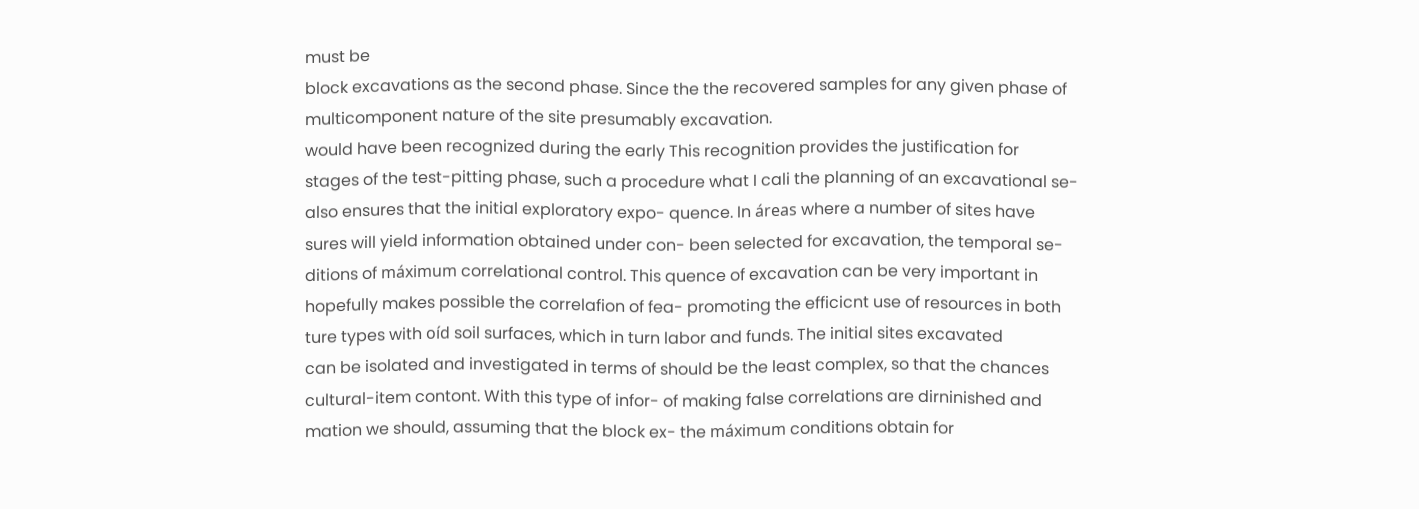must be
block excavations as the second phase. Since the the recovered samples for any given phase of
multicomponent nature of the site presumably excavation.
would have been recognized during the early This recognition provides the justification for
stages of the test-pitting phase, such a procedure what I cali the planning of an excavational se-
also ensures that the initial exploratory expo- quence. In áreas where a number of sites have
sures will yield information obtained under con- been selected for excavation, the temporal se-
ditions of máximum correlational control. This quence of excavation can be very important in
hopefully makes possible the correlafion of fea- promoting the efficicnt use of resources in both
ture types with oíd soil surfaces, which in turn labor and funds. The initial sites excavated
can be isolated and investigated in terms of should be the least complex, so that the chances
cultural-item contont. With this type of infor- of making false correlations are dirninished and
mation we should, assuming that the block ex- the máximum conditions obtain for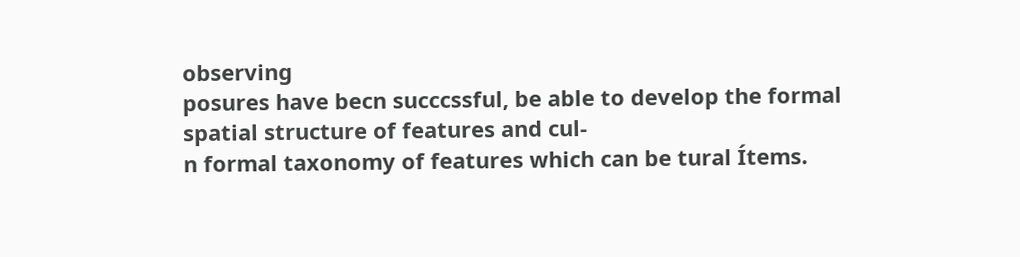observing
posures have becn succcssful, be able to develop the formal spatial structure of features and cul-
n formal taxonomy of features which can be tural Ítems.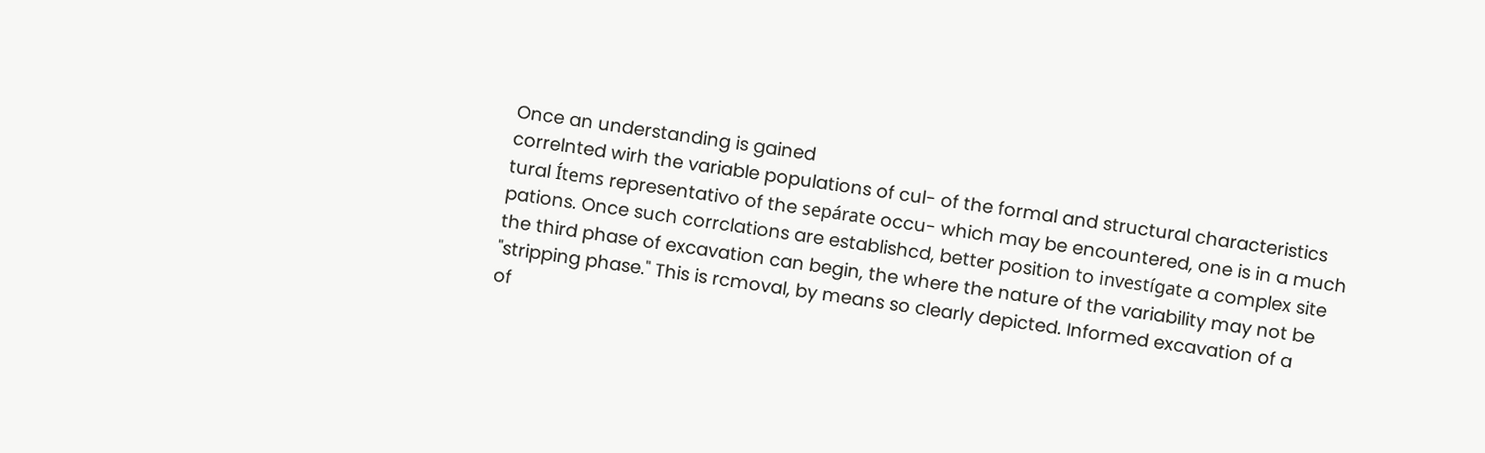Once an understanding is gained
correlnted wirh the variable populations of cul- of the formal and structural characteristics
tural Ítems representativo of the sepárate occu- which may be encountered, one is in a much
pations. Once such corrclations are establishcd, better position to investígate a complex site
the third phase of excavation can begin, the where the nature of the variability may not be
"stripping phase." This is rcmoval, by means so clearly depicted. Informed excavation of a
of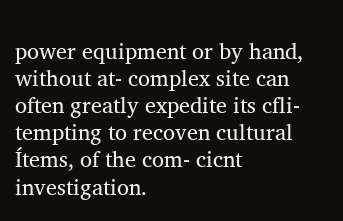power equipment or by hand, without at- complex site can often greatly expedite its cfli-
tempting to recoven cultural Ítems, of the com- cicnt investigation.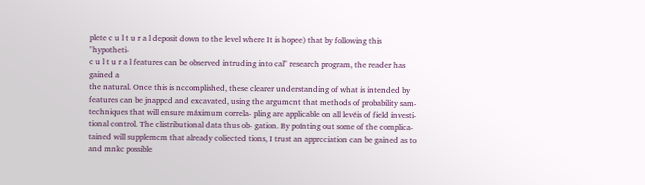plete c u l t u r a l deposit down to the level where It is hopee) that by following this "hypotheti-
c u l t u r a l features can be observed intruding into cal" research program, the reader has gained a
the natural. Once this is nccomplished, these clearer understanding of what is intended by
features can be jnappcd and excavated, using the argumcnt that methods of probability sam-
techniques that will ensure máximum correla- pling are applicable on all levéis of field investi-
tional control. The clistributional data thus ob- gation. By poínting out some of the complica-
tained will supplemcm that already coliected tions, I trust an apprcciation can be gained as to
and mnkc possible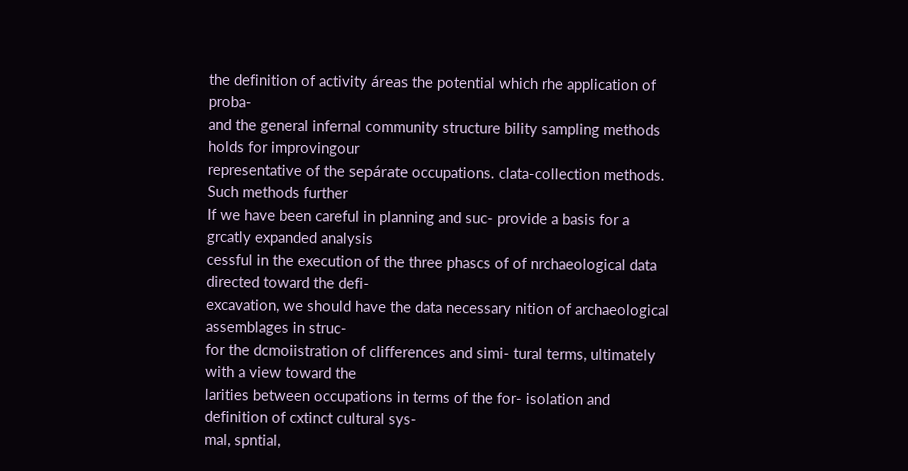the definition of activity áreas the potential which rhe application of proba-
and the general infernal community structure bility sampling methods holds for improvingour
representative of the sepárate occupations. clata-collection methods. Such methods further
If we have been careful in planning and suc- provide a basis for a grcatly expanded analysis
cessful in the execution of the three phascs of of nrchaeological data directed toward the defi-
excavation, we should have the data necessary nition of archaeological assemblages in struc-
for the dcmoiistration of clifferences and simi- tural terms, ultimately with a view toward the
larities between occupations in terms of the for- isolation and definition of cxtinct cultural sys-
mal, spntial,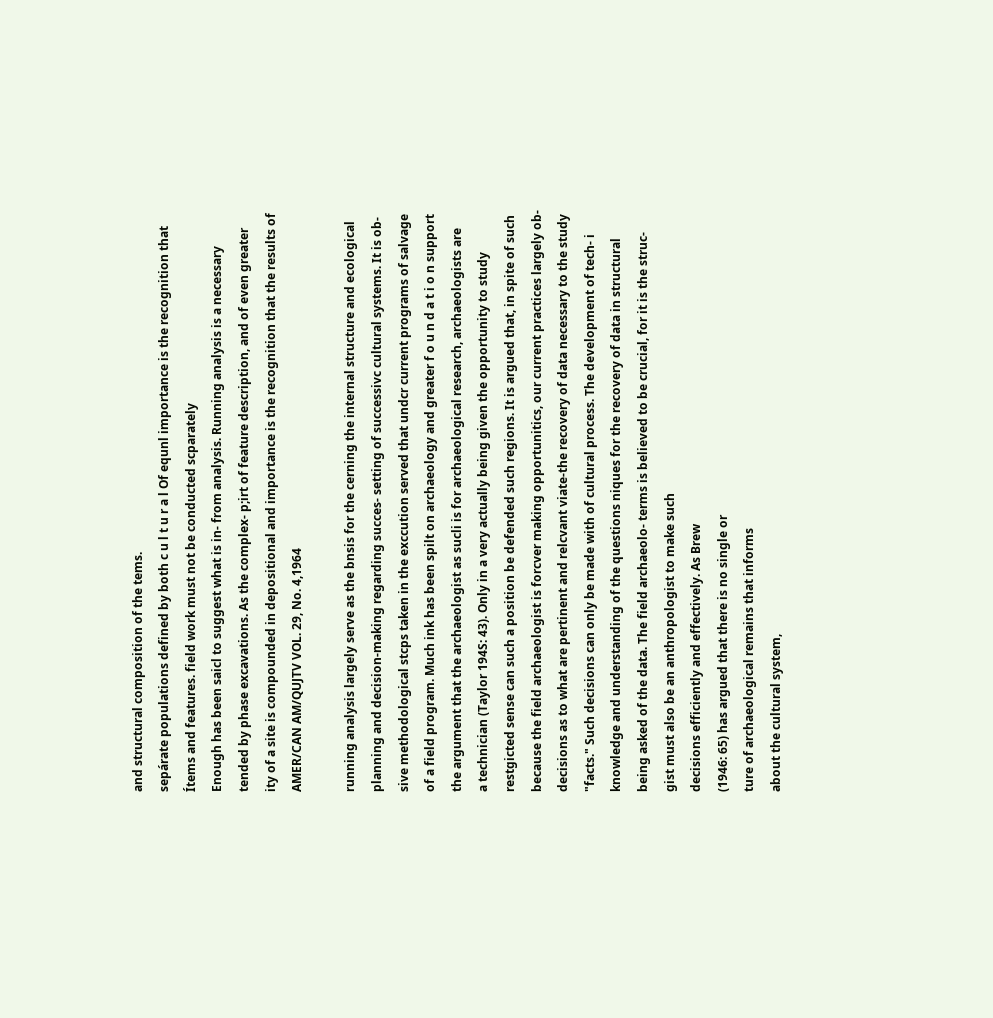and structural composition of the tems.
sepárate populations defined by both c u l t u r a l Of equnl importance is the recognition that
Ítems and features. field work must not be conducted scparately
Enough has been saicl to suggest what is in- from analysis. Running analysis is a necessary
tended by phase excavations. As the complex- p;irt of feature description, and of even greater
ity of a site is compounded in depositional and importance is the recognition that the results of
AMER/CAN AM/QUJTV VOL. 29, No. 4,1964

running analysis largely serve as the bnsis for the cerning the internal structure and ecological
planning and decision-making regarding succes- setting of successivc cultural systems. It is ob-
sive methodological stcps taken in the exccution served that undcr current programs of salvage
of a field program. Much ink has been spilt on archaeology and greater f o u n d a t i o n support
the argument that the archaeologist as sucli is for archaeological research, archaeologists are
a technician (Taylor 194S: 43). Only in a very actually being given the opportunity to study
restgicted sense can such a position be defended such regions. It is argued that, in spite of such
because the field archaeologist is forcver making opportunitics, our current practices largely ob-
decisions as to what are pertinent and relcvant viate-the recovery of data necessary to the study
"facts." Such decisions can only be made with of cultural process. The development of tech- i
knowledge and understanding of the questions niques for the recovery of data in structural
being asked of the data. The field archaeolo- terms is believed to be crucial, for it is the struc-
gist must also be an anthropologist to make such
decisions efficiently and effectively. As Brew
(1946: 65) has argued that there is no single or
ture of archaeological remains that informs
about the cultural system,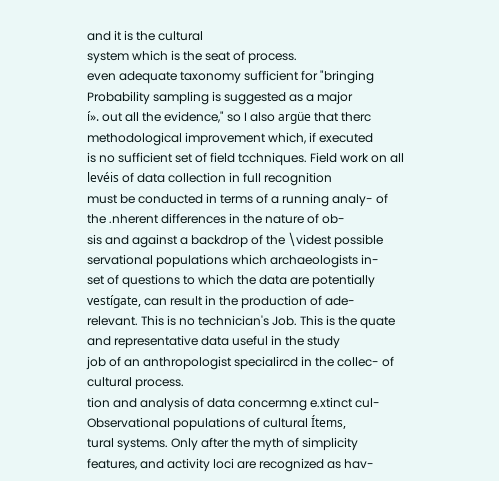and it is the cultural
system which is the seat of process.
even adequate taxonomy sufficient for "bringing Probability sampling is suggested as a major
í». out all the evidence," so I also argüe that therc methodological improvement which, if executed
is no sufficient set of field tcchniques. Field work on all levéis of data collection in full recognition
must be conducted in terms of a running analy- of the .nherent differences in the nature of ob-
sis and against a backdrop of the \videst possible servational populations which archaeologists in-
set of questions to which the data are potentially vestígate, can result in the production of ade-
relevant. This is no technician's Job. This is the quate and representative data useful in the study
job of an anthropologist specialircd in the collec- of cultural process.
tion and analysis of data concermng e.xtinct cul- Observational populations of cultural Ítems,
tural systems. Only after the myth of simplicity features, and activity loci are recognized as hav-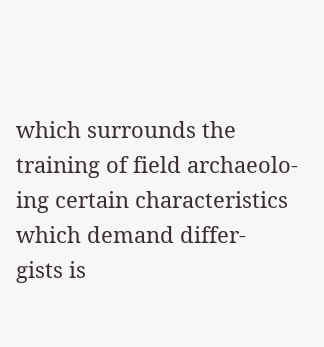which surrounds the training of field archaeolo- ing certain characteristics which demand differ-
gists is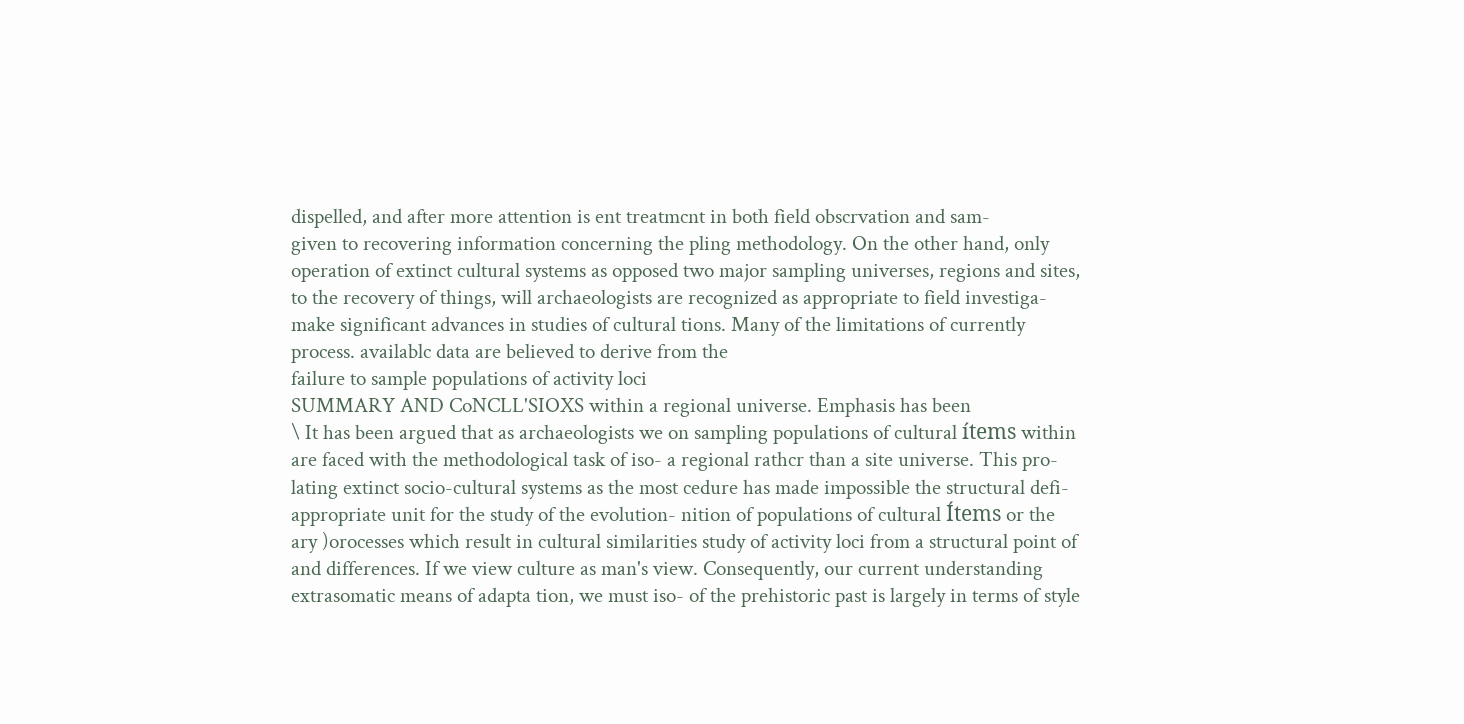dispelled, and after more attention is ent treatmcnt in both field obscrvation and sam-
given to recovering information concerning the pling methodology. On the other hand, only
operation of extinct cultural systems as opposed two major sampling universes, regions and sites,
to the recovery of things, will archaeologists are recognized as appropriate to field investiga-
make significant advances in studies of cultural tions. Many of the limitations of currently
process. availablc data are believed to derive from the
failure to sample populations of activity loci
SUMMARY AND CoNCLL'SIOXS within a regional universe. Emphasis has been
\ It has been argued that as archaeologists we on sampling populations of cultural ítems within
are faced with the methodological task of iso- a regional rathcr than a site universe. This pro-
lating extinct socio-cultural systems as the most cedure has made impossible the structural defi-
appropriate unit for the study of the evolution- nition of populations of cultural Ítems or the
ary )orocesses which result in cultural similarities study of activity loci from a structural point of
and differences. If we view culture as man's view. Consequently, our current understanding
extrasomatic means of adapta tion, we must iso- of the prehistoric past is largely in terms of style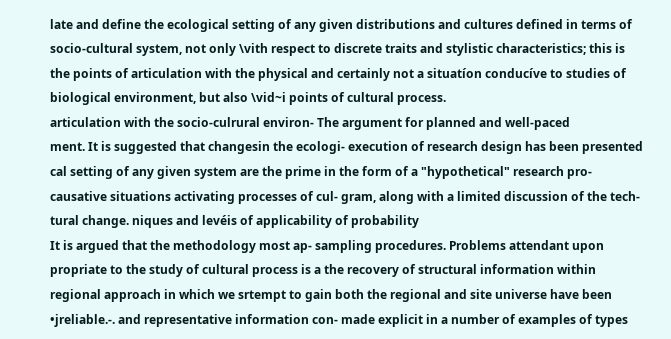late and define the ecological setting of any given distributions and cultures defined in terms of
socio-cultural system, not only \vith respect to discrete traits and stylistic characteristics; this is
the points of articulation with the physical and certainly not a situatíon conducíve to studies of
biological environment, but also \vid~i points of cultural process.
articulation with the socio-culrural environ- The argument for planned and well-paced
ment. It is suggested that changesin the ecologi- execution of research design has been presented
cal setting of any given system are the prime in the form of a "hypothetical" research pro-
causative situations activating processes of cul- gram, along with a limited discussion of the tech-
tural change. niques and levéis of applicability of probability
It is argued that the methodology most ap- sampling procedures. Problems attendant upon
propriate to the study of cultural process is a the recovery of structural information within
regional approach in which we srtempt to gain both the regional and site universe have been
•jreliable.-. and representative information con- made explicit in a number of examples of types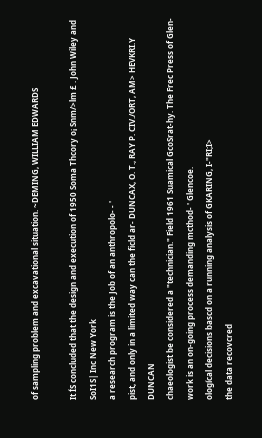of sampling problem and excavational situation. ~DEMING, WILLIAM EDWARDS

It ÍS concluded that the design and execution of 1950 Soma Thcory o¡ Snm/>lm £ . John Wiley and
SoI1S| Inc New York
a research program is the Job of an anthropolo- - '
pist, and only in a limited way can the ficld ar- DUNCAX, O. T., RAY P. CIV./ORT, AM> HEVKRI.Y DUNCAN
chaeologist be considered a "technician." Field 1961 Suamical GcoSrat-hy. The Frec Press of Glen-
work is an on-going process demanding mcthod- ' Glencoe.
ologícal decisions bascd on a running analysis of GKARING, I-"RI;I>
the data recovcred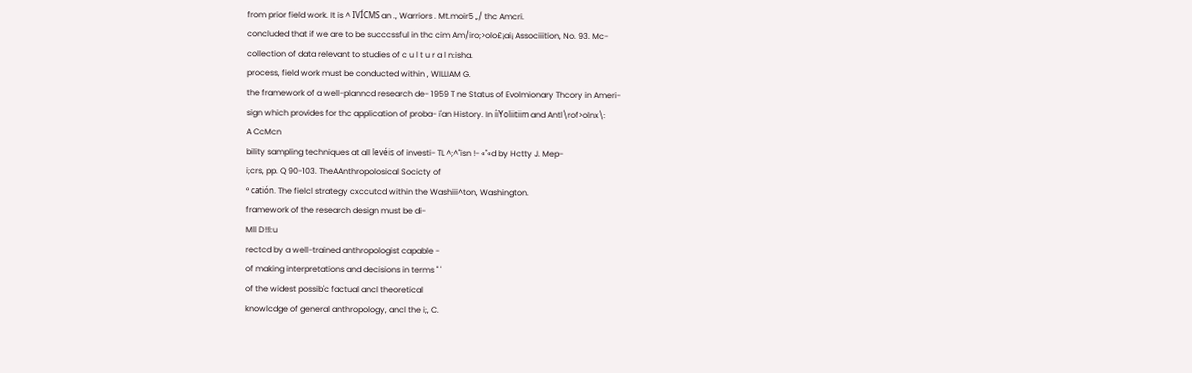from prior field work. It is ^ IVÍCMS an ., Warriors . Mt.moir5 „/ thc Amcri.
concluded that if we are to be succcssful in thc cim Am/iro;>olo£¡ai¡ Associiition, No. 93. Mc-
collection of data relevant to studies of c u l t u r a l n:isha.
process, field work must be conducted within , WILLIAM G.
the framework of a well-planncd research de- 1959 T ne Status of Evolmionary Thcory in Ameri-
sign which provides for thc application of proba- i'an History. In íiYoliitiim and Antl\rof>olnx\:
A CcMcn
bility sampling techniques at all levéis of investi- TL ^;^"isn !- «"«d by Hctty J. Mep-
i;crs, pp. Q 90-103. TheAAnthropolosical Socicty of
° catión. The fielcl strategy cxccutcd within the Washiii^ton, Washington.
framework of the research design must be di-
Mll D!!l:u
rectcd by a well-trained anthropologist capable -
of making interpretations and decisions in terms " '
of the widest possib'c factual ancl theoretical
knowlcdge of general anthropology, ancl the i;, C.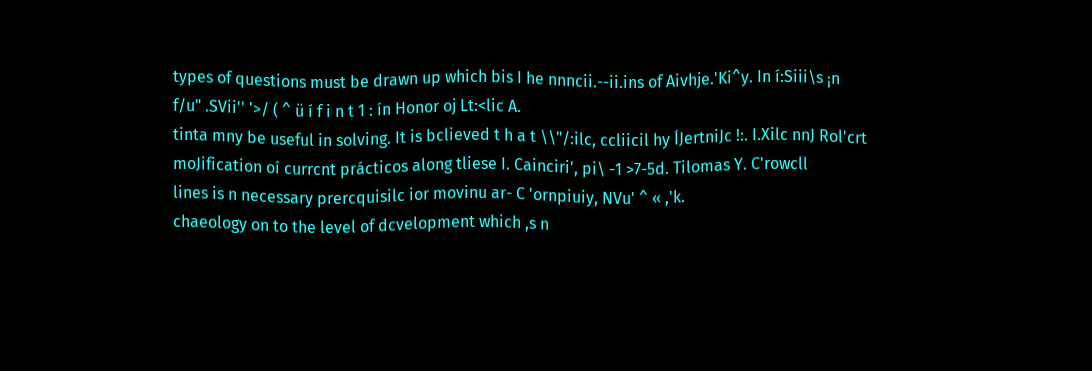types of questions must be drawn up which bis I he nnncii.--ii.ins of Aivhje.'Ki^y. In í:Siii\s ¡n
f/u" .SVii'' '>/ ( ^ ü í f i n t 1 : ín Honor oj Lt:<lic A.
tinta mny be useful in solving. It is bclieved t h a t \\"/:ilc, ccliicil hy ÍJertniJc !:. I.Xilc nnJ Rol'crt
moJification oí currcnt prácticos along tliese I. Cainciri', pi\ -1 >7-5d. Tilomas Y. C'rowcll
lines is n necessary prercquisilc ior movinu ar- C 'ornpiuiy, NVu' ^ « ,'k.
chaeology on to the level of dcvelopment which ,s n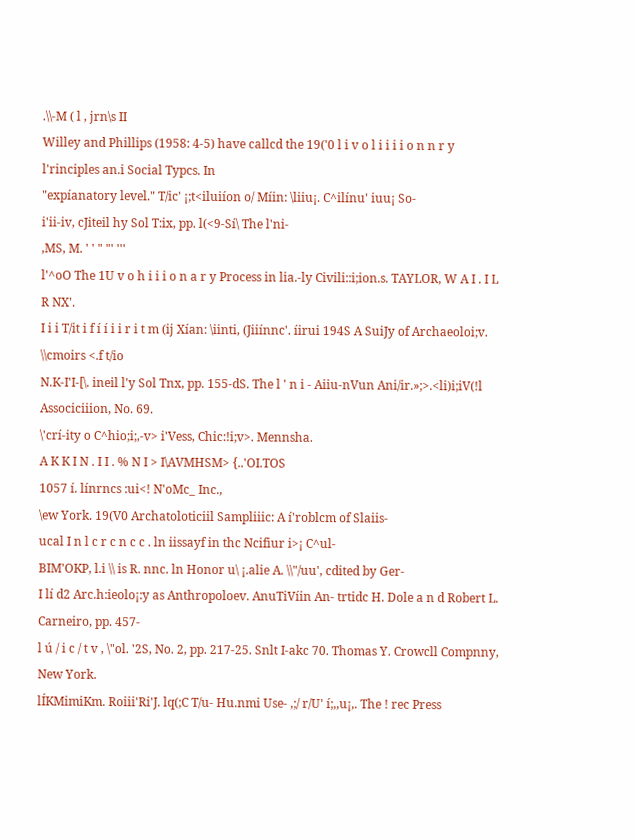.\\-M ( l , jrn\s II
Willey and Phillips (1958: 4-5) have callcd the 19('0 l i v o l i i i i o n n r y l'rinciples an.i Social Typcs. In
"expíanatory level." T/ic' ¡;t<iluiíon o/ Míin: \liiu¡. C^ilínu' iuu¡ So-
i'ii-iv, cJiteil hy Sol T:ix, pp. l(<9-Sí\ The l'ni-
,MS, M. ' ' " "' '''
l'^oO The 1U v o h i i i o n a r y Process in lia.-ly Civili::i;ion.s. TAYLOR, W A I . I L R NX'.
I i i T/it i f í í i i r i t m (ij Xían: \iinti, (Jiiínnc'. íirui 194S A SuiJy of Archaeoloi;v. \\cmoirs <.f t/io
N.K-I'I-[\. ineil l'y Sol Tnx, pp. 155-dS. The l ' n i - Aiiu-nVun Ani/ir.»;>.<li)i;iV(!l Associciiion, No. 69.
\'crí-ity o C^hio;i;,-v> i'Vess, Chic:!i;v>. Mennsha.
A K K I N . I I . % N I > I\AVMHSM> {..'OI.TOS
1057 í. línrncs :ui<! N'oMc_ Inc.,
\ew York. 19(V0 Archatoloticiil Sampliiic: A í'roblcm of Slaiis-
ucal I n l c r c n c c . ln iissayf in thc Ncifiur i>¡ C^ul-
BIM'OKP, l.i \\ is R. nnc. ln Honor u\ ¡.alie A. \\"/uu', cdited by Ger-
I lí d2 Arc.h:ieolo¡:y as Anthropoloev. AnuTiVíin An- trtidc H. Dole a n d Robert L. Carneiro, pp. 457-
l ú / i c / t v , \"ol. '2S, No. 2, pp. 217-25. Snlt I-akc 70. Thomas Y. Crowcll Compnny, New York.
lÍKMimiKm. Roiii'Ri'J. lq(;C T/u- Hu.nmi Use- ,;/ r/U' í;,,u¡,. The ! rec Press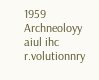1959 Archneoloyy aiul ihc r.volutionnry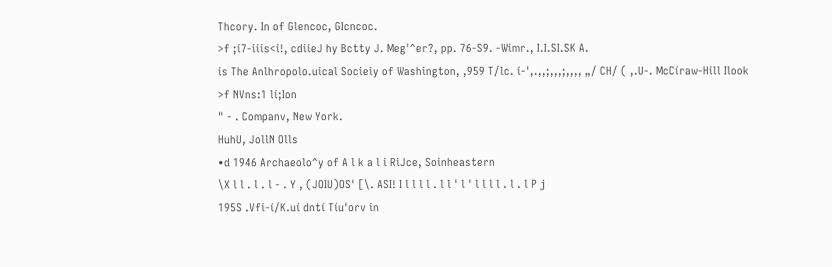Thcory. In of Glencoc, GIcncoc.
>f ;i7-iiis<i!, cdiieJ hy Bctty J. Meg'^er?, pp. 76-S9. -Wimr., I.I.SI.SK A.
is The Anlhropolo.uical Socieiy of Washington, ,959 T/lc. í-',.,,;,,,;,,,, „/ CH/ ( ,.U-. McCíraw-Hill Ilook
>f NVns:1 lí;Ion
" - . Companv, New York.
HuhU, JollN Olls
•d 1946 Archaeolo^y of A l k a l i RiJce, Soinheastern
\X l l . l . l - . Y , (JOIU)OS' [\. ASI! I l l l l . l l ' l ' l l l l . l . l P j
195S .Vfi-í/K.uí dntí Tíu'orv in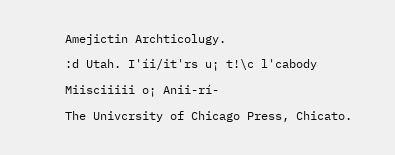Amejictin Archticolugy.
:d Utah. I'íi/it'rs u¡ t!\c l'cabody Miisciiiii o¡ Anii-rí-
The Univcrsity of Chicago Press, Chicato.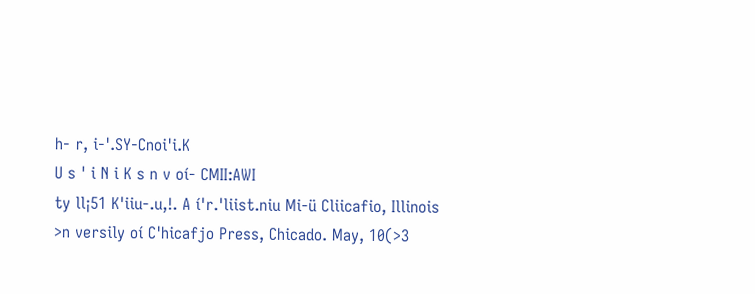h- r, i-'.SY-Cnoi'i.K
U s ' i N i K s n v oí- CMII:AWI
ty ll¡51 K'iiu-.u,!. A í'r.'liist.niu Mi-ü Cliicafio, Illinois
>n versily oí C'hicafjo Press, Chicado. May, 10(>3